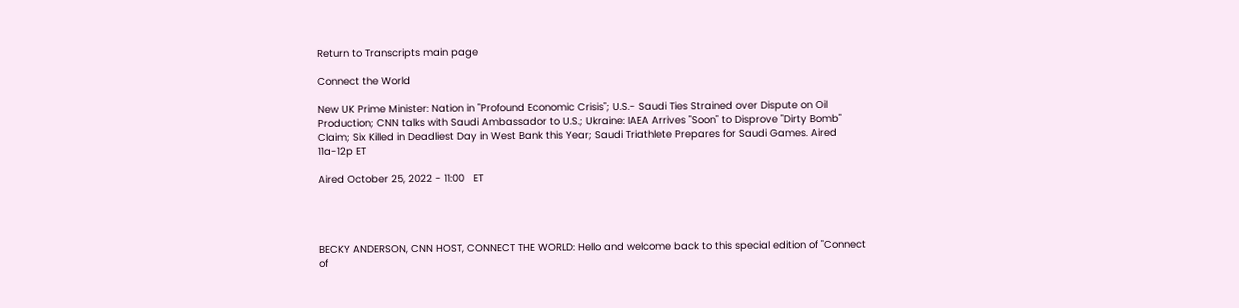Return to Transcripts main page

Connect the World

New UK Prime Minister: Nation in "Profound Economic Crisis"; U.S.- Saudi Ties Strained over Dispute on Oil Production; CNN talks with Saudi Ambassador to U.S.; Ukraine: IAEA Arrives "Soon" to Disprove "Dirty Bomb" Claim; Six Killed in Deadliest Day in West Bank this Year; Saudi Triathlete Prepares for Saudi Games. Aired 11a-12p ET

Aired October 25, 2022 - 11:00   ET




BECKY ANDERSON, CNN HOST, CONNECT THE WORLD: Hello and welcome back to this special edition of "Connect of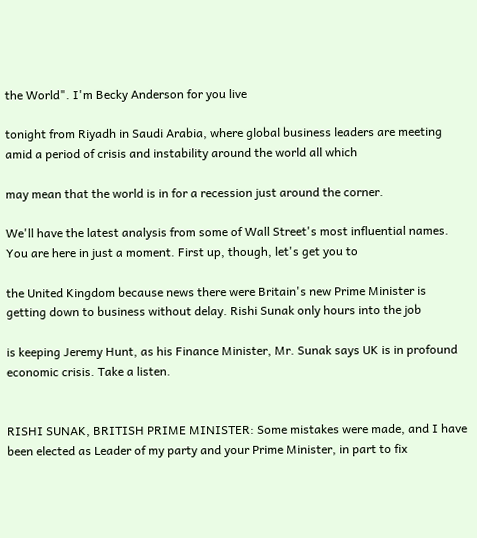the World". I'm Becky Anderson for you live

tonight from Riyadh in Saudi Arabia, where global business leaders are meeting amid a period of crisis and instability around the world all which

may mean that the world is in for a recession just around the corner.

We'll have the latest analysis from some of Wall Street's most influential names. You are here in just a moment. First up, though, let's get you to

the United Kingdom because news there were Britain's new Prime Minister is getting down to business without delay. Rishi Sunak only hours into the job

is keeping Jeremy Hunt, as his Finance Minister, Mr. Sunak says UK is in profound economic crisis. Take a listen.


RISHI SUNAK, BRITISH PRIME MINISTER: Some mistakes were made, and I have been elected as Leader of my party and your Prime Minister, in part to fix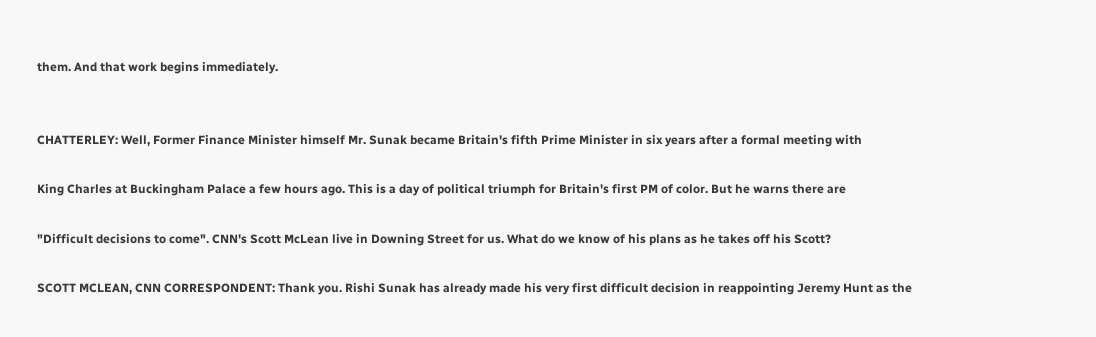them. And that work begins immediately.


CHATTERLEY: Well, Former Finance Minister himself Mr. Sunak became Britain's fifth Prime Minister in six years after a formal meeting with

King Charles at Buckingham Palace a few hours ago. This is a day of political triumph for Britain's first PM of color. But he warns there are

"Difficult decisions to come". CNN's Scott McLean live in Downing Street for us. What do we know of his plans as he takes off his Scott?

SCOTT MCLEAN, CNN CORRESPONDENT: Thank you. Rishi Sunak has already made his very first difficult decision in reappointing Jeremy Hunt as the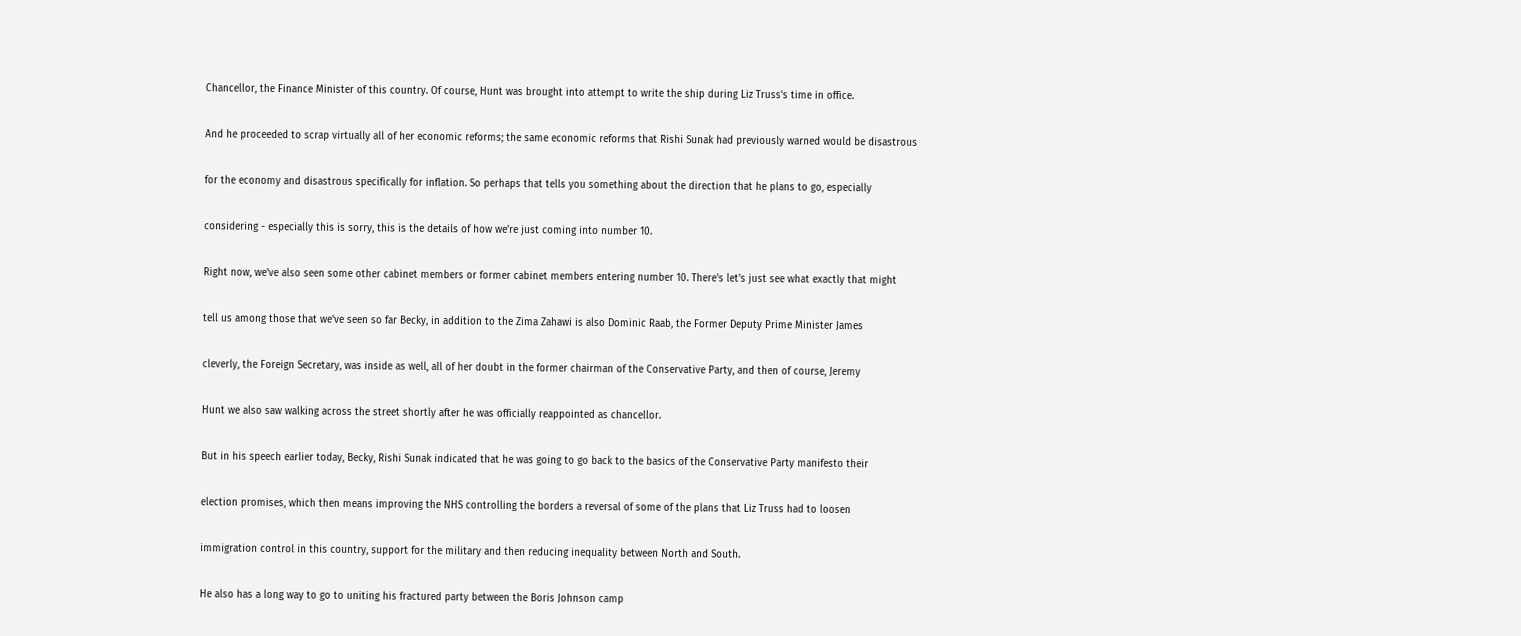Chancellor, the Finance Minister of this country. Of course, Hunt was brought into attempt to write the ship during Liz Truss's time in office.

And he proceeded to scrap virtually all of her economic reforms; the same economic reforms that Rishi Sunak had previously warned would be disastrous

for the economy and disastrous specifically for inflation. So perhaps that tells you something about the direction that he plans to go, especially

considering - especially this is sorry, this is the details of how we're just coming into number 10.

Right now, we've also seen some other cabinet members or former cabinet members entering number 10. There's let's just see what exactly that might

tell us among those that we've seen so far Becky, in addition to the Zima Zahawi is also Dominic Raab, the Former Deputy Prime Minister James

cleverly, the Foreign Secretary, was inside as well, all of her doubt in the former chairman of the Conservative Party, and then of course, Jeremy

Hunt we also saw walking across the street shortly after he was officially reappointed as chancellor.

But in his speech earlier today, Becky, Rishi Sunak indicated that he was going to go back to the basics of the Conservative Party manifesto their

election promises, which then means improving the NHS controlling the borders a reversal of some of the plans that Liz Truss had to loosen

immigration control in this country, support for the military and then reducing inequality between North and South.

He also has a long way to go to uniting his fractured party between the Boris Johnson camp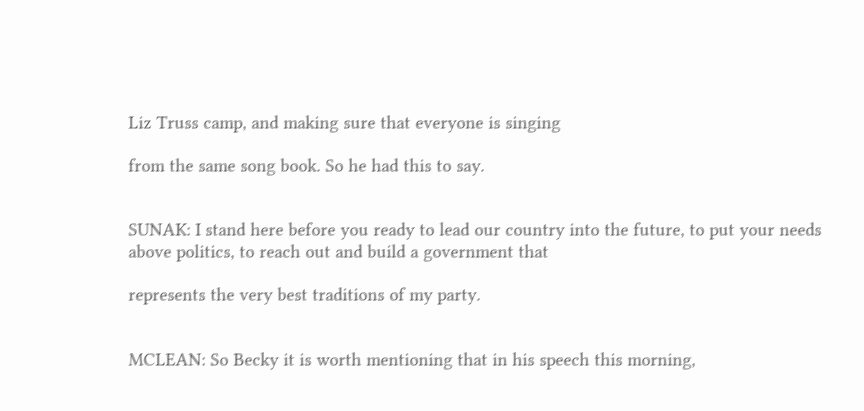Liz Truss camp, and making sure that everyone is singing

from the same song book. So he had this to say.


SUNAK: I stand here before you ready to lead our country into the future, to put your needs above politics, to reach out and build a government that

represents the very best traditions of my party.


MCLEAN: So Becky it is worth mentioning that in his speech this morning,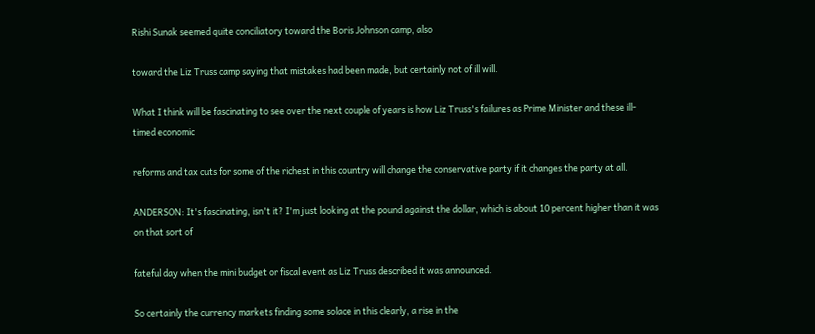Rishi Sunak seemed quite conciliatory toward the Boris Johnson camp, also

toward the Liz Truss camp saying that mistakes had been made, but certainly not of ill will.

What I think will be fascinating to see over the next couple of years is how Liz Truss's failures as Prime Minister and these ill-timed economic

reforms and tax cuts for some of the richest in this country will change the conservative party if it changes the party at all.

ANDERSON: It's fascinating, isn't it? I'm just looking at the pound against the dollar, which is about 10 percent higher than it was on that sort of

fateful day when the mini budget or fiscal event as Liz Truss described it was announced.

So certainly the currency markets finding some solace in this clearly, a rise in the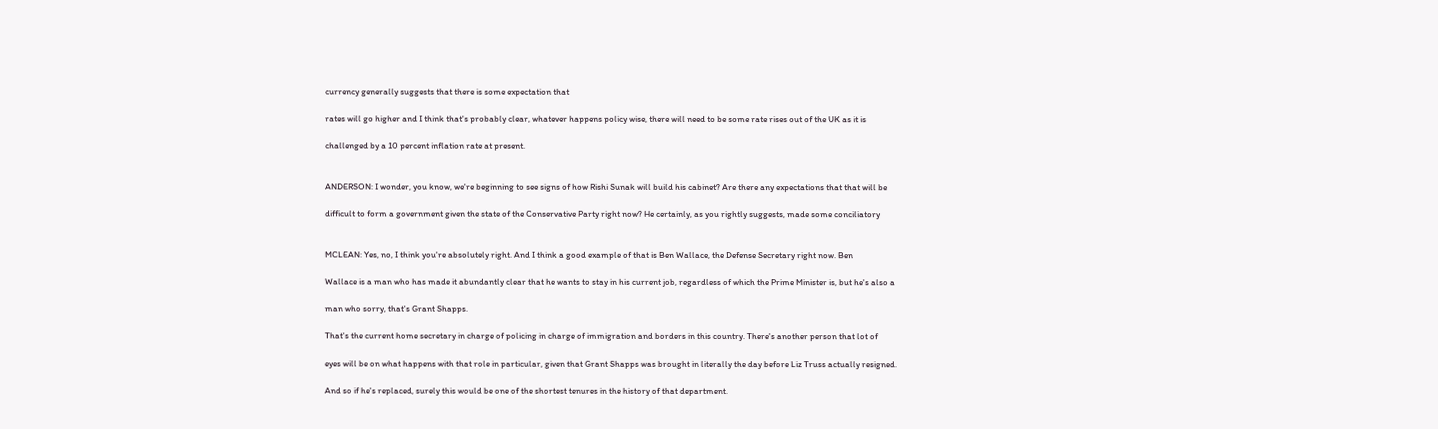currency generally suggests that there is some expectation that

rates will go higher and I think that's probably clear, whatever happens policy wise, there will need to be some rate rises out of the UK as it is

challenged by a 10 percent inflation rate at present.


ANDERSON: I wonder, you know, we're beginning to see signs of how Rishi Sunak will build his cabinet? Are there any expectations that that will be

difficult to form a government given the state of the Conservative Party right now? He certainly, as you rightly suggests, made some conciliatory


MCLEAN: Yes, no, I think you're absolutely right. And I think a good example of that is Ben Wallace, the Defense Secretary right now. Ben

Wallace is a man who has made it abundantly clear that he wants to stay in his current job, regardless of which the Prime Minister is, but he's also a

man who sorry, that's Grant Shapps.

That's the current home secretary in charge of policing in charge of immigration and borders in this country. There's another person that lot of

eyes will be on what happens with that role in particular, given that Grant Shapps was brought in literally the day before Liz Truss actually resigned.

And so if he's replaced, surely this would be one of the shortest tenures in the history of that department.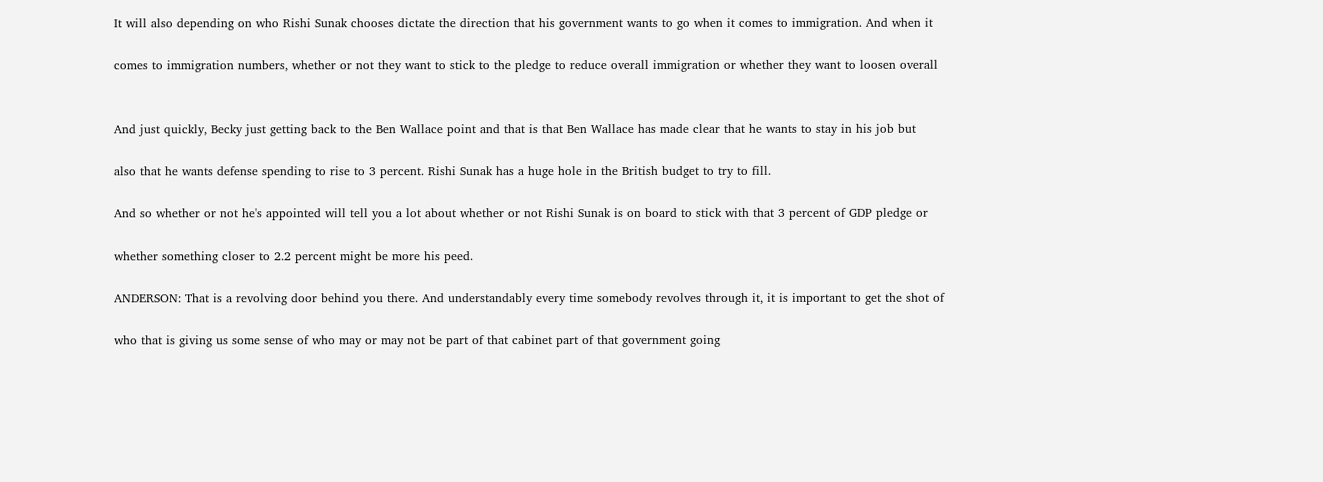It will also depending on who Rishi Sunak chooses dictate the direction that his government wants to go when it comes to immigration. And when it

comes to immigration numbers, whether or not they want to stick to the pledge to reduce overall immigration or whether they want to loosen overall


And just quickly, Becky just getting back to the Ben Wallace point and that is that Ben Wallace has made clear that he wants to stay in his job but

also that he wants defense spending to rise to 3 percent. Rishi Sunak has a huge hole in the British budget to try to fill.

And so whether or not he's appointed will tell you a lot about whether or not Rishi Sunak is on board to stick with that 3 percent of GDP pledge or

whether something closer to 2.2 percent might be more his peed.

ANDERSON: That is a revolving door behind you there. And understandably every time somebody revolves through it, it is important to get the shot of

who that is giving us some sense of who may or may not be part of that cabinet part of that government going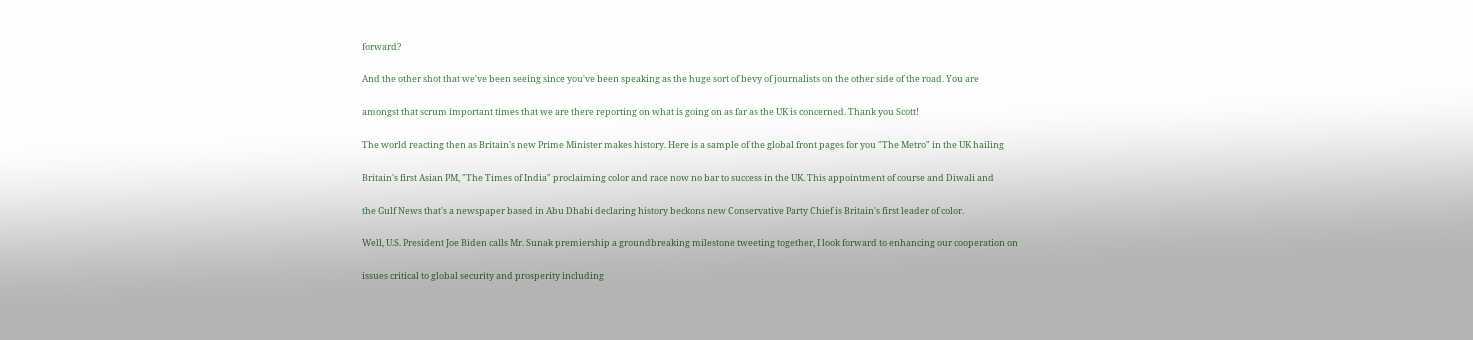forward?

And the other shot that we've been seeing since you've been speaking as the huge sort of bevy of journalists on the other side of the road. You are

amongst that scrum important times that we are there reporting on what is going on as far as the UK is concerned. Thank you Scott!

The world reacting then as Britain's new Prime Minister makes history. Here is a sample of the global front pages for you "The Metro" in the UK hailing

Britain's first Asian PM, "The Times of India" proclaiming color and race now no bar to success in the UK. This appointment of course and Diwali and

the Gulf News that's a newspaper based in Abu Dhabi declaring history beckons new Conservative Party Chief is Britain's first leader of color.

Well, U.S. President Joe Biden calls Mr. Sunak premiership a groundbreaking milestone tweeting together, I look forward to enhancing our cooperation on

issues critical to global security and prosperity including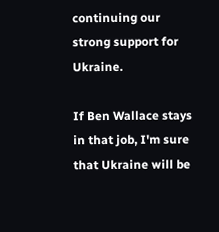continuing our strong support for Ukraine.

If Ben Wallace stays in that job, I'm sure that Ukraine will be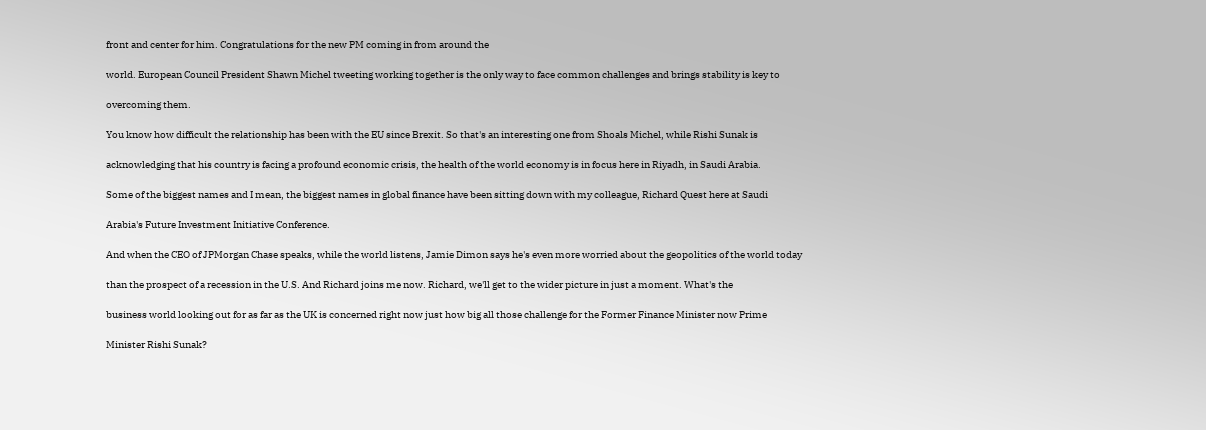front and center for him. Congratulations for the new PM coming in from around the

world. European Council President Shawn Michel tweeting working together is the only way to face common challenges and brings stability is key to

overcoming them.

You know how difficult the relationship has been with the EU since Brexit. So that's an interesting one from Shoals Michel, while Rishi Sunak is

acknowledging that his country is facing a profound economic crisis, the health of the world economy is in focus here in Riyadh, in Saudi Arabia.

Some of the biggest names and I mean, the biggest names in global finance have been sitting down with my colleague, Richard Quest here at Saudi

Arabia's Future Investment Initiative Conference.

And when the CEO of JPMorgan Chase speaks, while the world listens, Jamie Dimon says he's even more worried about the geopolitics of the world today

than the prospect of a recession in the U.S. And Richard joins me now. Richard, we'll get to the wider picture in just a moment. What's the

business world looking out for as far as the UK is concerned right now just how big all those challenge for the Former Finance Minister now Prime

Minister Rishi Sunak?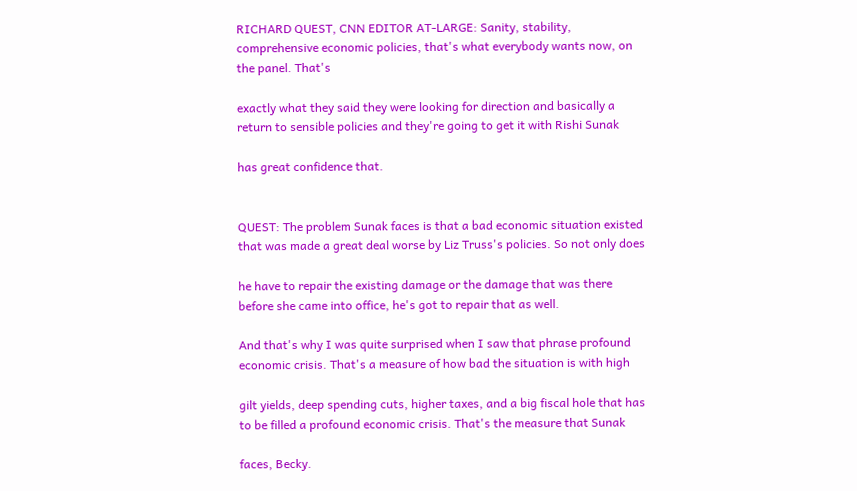RICHARD QUEST, CNN EDITOR AT-LARGE: Sanity, stability, comprehensive economic policies, that's what everybody wants now, on the panel. That's

exactly what they said they were looking for direction and basically a return to sensible policies and they're going to get it with Rishi Sunak

has great confidence that.


QUEST: The problem Sunak faces is that a bad economic situation existed that was made a great deal worse by Liz Truss's policies. So not only does

he have to repair the existing damage or the damage that was there before she came into office, he's got to repair that as well.

And that's why I was quite surprised when I saw that phrase profound economic crisis. That's a measure of how bad the situation is with high

gilt yields, deep spending cuts, higher taxes, and a big fiscal hole that has to be filled a profound economic crisis. That's the measure that Sunak

faces, Becky.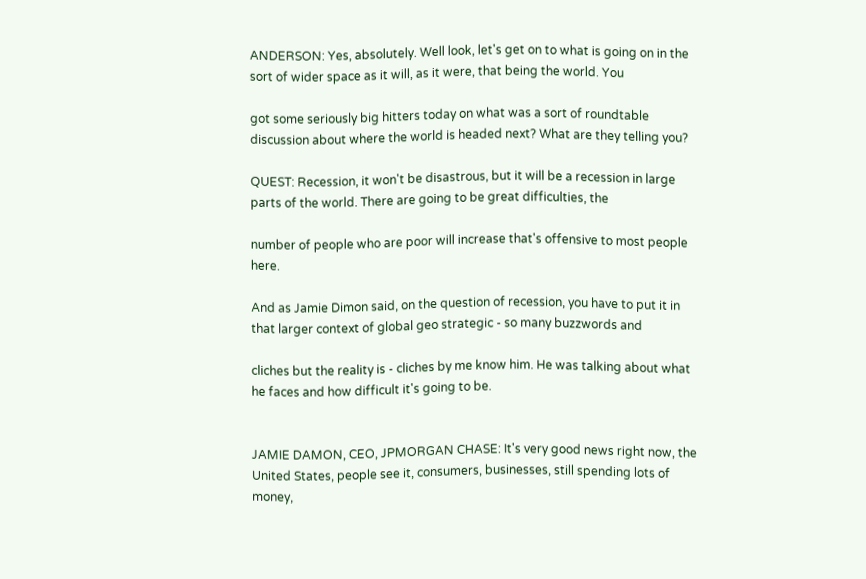ANDERSON: Yes, absolutely. Well look, let's get on to what is going on in the sort of wider space as it will, as it were, that being the world. You

got some seriously big hitters today on what was a sort of roundtable discussion about where the world is headed next? What are they telling you?

QUEST: Recession, it won't be disastrous, but it will be a recession in large parts of the world. There are going to be great difficulties, the

number of people who are poor will increase that's offensive to most people here.

And as Jamie Dimon said, on the question of recession, you have to put it in that larger context of global geo strategic - so many buzzwords and

cliches but the reality is - cliches by me know him. He was talking about what he faces and how difficult it's going to be.


JAMIE DAMON, CEO, JPMORGAN CHASE: It's very good news right now, the United States, people see it, consumers, businesses, still spending lots of money,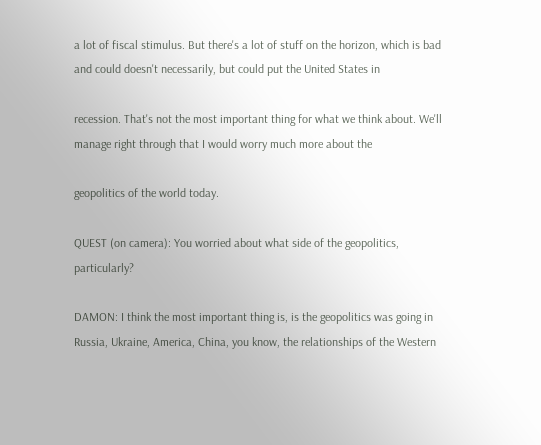a lot of fiscal stimulus. But there's a lot of stuff on the horizon, which is bad and could doesn't necessarily, but could put the United States in

recession. That's not the most important thing for what we think about. We'll manage right through that I would worry much more about the

geopolitics of the world today.

QUEST (on camera): You worried about what side of the geopolitics, particularly?

DAMON: I think the most important thing is, is the geopolitics was going in Russia, Ukraine, America, China, you know, the relationships of the Western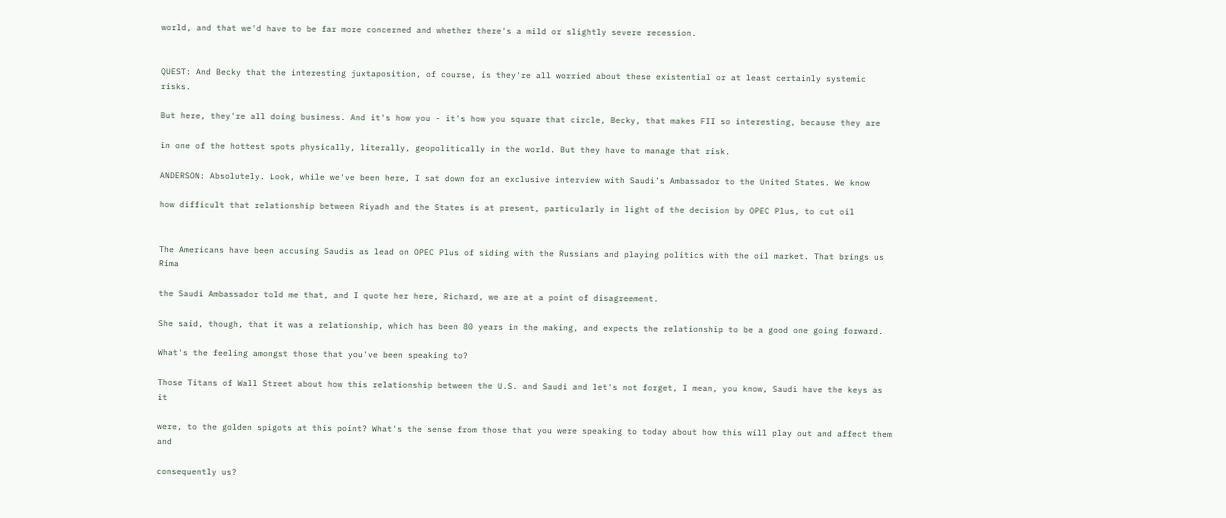world, and that we'd have to be far more concerned and whether there's a mild or slightly severe recession.


QUEST: And Becky that the interesting juxtaposition, of course, is they're all worried about these existential or at least certainly systemic risks.

But here, they're all doing business. And it's how you - it's how you square that circle, Becky, that makes FII so interesting, because they are

in one of the hottest spots physically, literally, geopolitically in the world. But they have to manage that risk.

ANDERSON: Absolutely. Look, while we've been here, I sat down for an exclusive interview with Saudi's Ambassador to the United States. We know

how difficult that relationship between Riyadh and the States is at present, particularly in light of the decision by OPEC Plus, to cut oil


The Americans have been accusing Saudis as lead on OPEC Plus of siding with the Russians and playing politics with the oil market. That brings us Rima

the Saudi Ambassador told me that, and I quote her here, Richard, we are at a point of disagreement.

She said, though, that it was a relationship, which has been 80 years in the making, and expects the relationship to be a good one going forward.

What's the feeling amongst those that you've been speaking to?

Those Titans of Wall Street about how this relationship between the U.S. and Saudi and let's not forget, I mean, you know, Saudi have the keys as it

were, to the golden spigots at this point? What's the sense from those that you were speaking to today about how this will play out and affect them and

consequently us?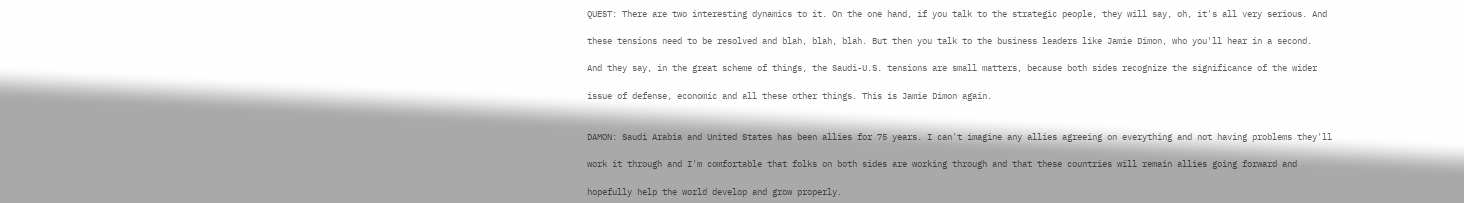QUEST: There are two interesting dynamics to it. On the one hand, if you talk to the strategic people, they will say, oh, it's all very serious. And

these tensions need to be resolved and blah, blah, blah. But then you talk to the business leaders like Jamie Dimon, who you'll hear in a second.

And they say, in the great scheme of things, the Saudi-U.S. tensions are small matters, because both sides recognize the significance of the wider

issue of defense, economic and all these other things. This is Jamie Dimon again.


DAMON: Saudi Arabia and United States has been allies for 75 years. I can't imagine any allies agreeing on everything and not having problems they'll

work it through and I'm comfortable that folks on both sides are working through and that these countries will remain allies going forward and

hopefully help the world develop and grow properly.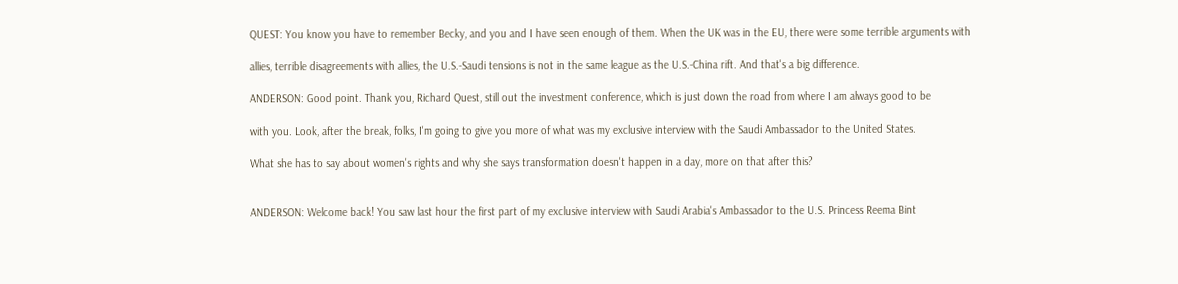QUEST: You know you have to remember Becky, and you and I have seen enough of them. When the UK was in the EU, there were some terrible arguments with

allies, terrible disagreements with allies, the U.S.-Saudi tensions is not in the same league as the U.S.-China rift. And that's a big difference.

ANDERSON: Good point. Thank you, Richard Quest, still out the investment conference, which is just down the road from where I am always good to be

with you. Look, after the break, folks, I'm going to give you more of what was my exclusive interview with the Saudi Ambassador to the United States.

What she has to say about women's rights and why she says transformation doesn't happen in a day, more on that after this?


ANDERSON: Welcome back! You saw last hour the first part of my exclusive interview with Saudi Arabia's Ambassador to the U.S. Princess Reema Bint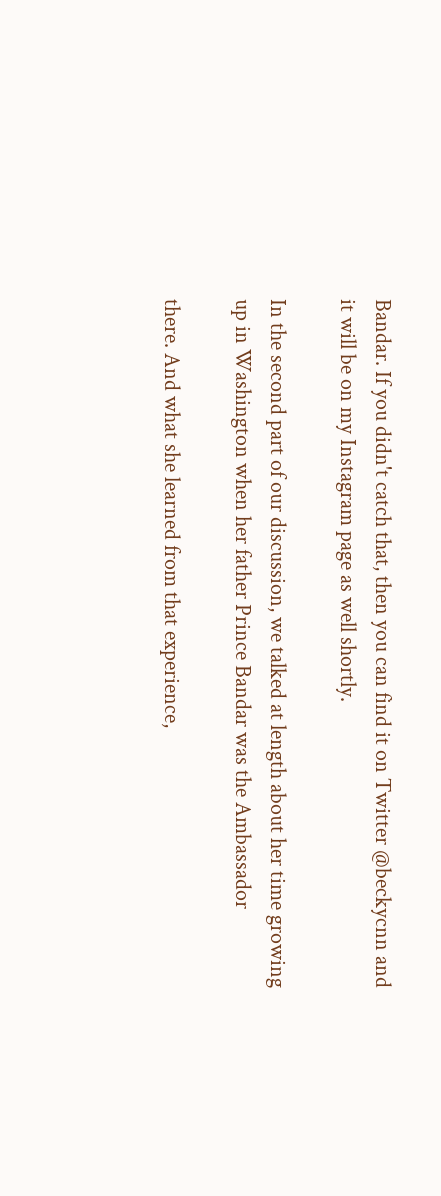Bandar. If you didn't catch that, then you can find it on Twitter @beckycnn and it will be on my Instagram page as well shortly.

In the second part of our discussion, we talked at length about her time growing up in Washington when her father Prince Bandar was the Ambassador

there. And what she learned from that experience,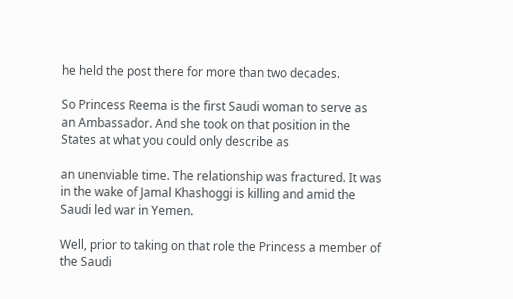he held the post there for more than two decades.

So Princess Reema is the first Saudi woman to serve as an Ambassador. And she took on that position in the States at what you could only describe as

an unenviable time. The relationship was fractured. It was in the wake of Jamal Khashoggi is killing and amid the Saudi led war in Yemen.

Well, prior to taking on that role the Princess a member of the Saudi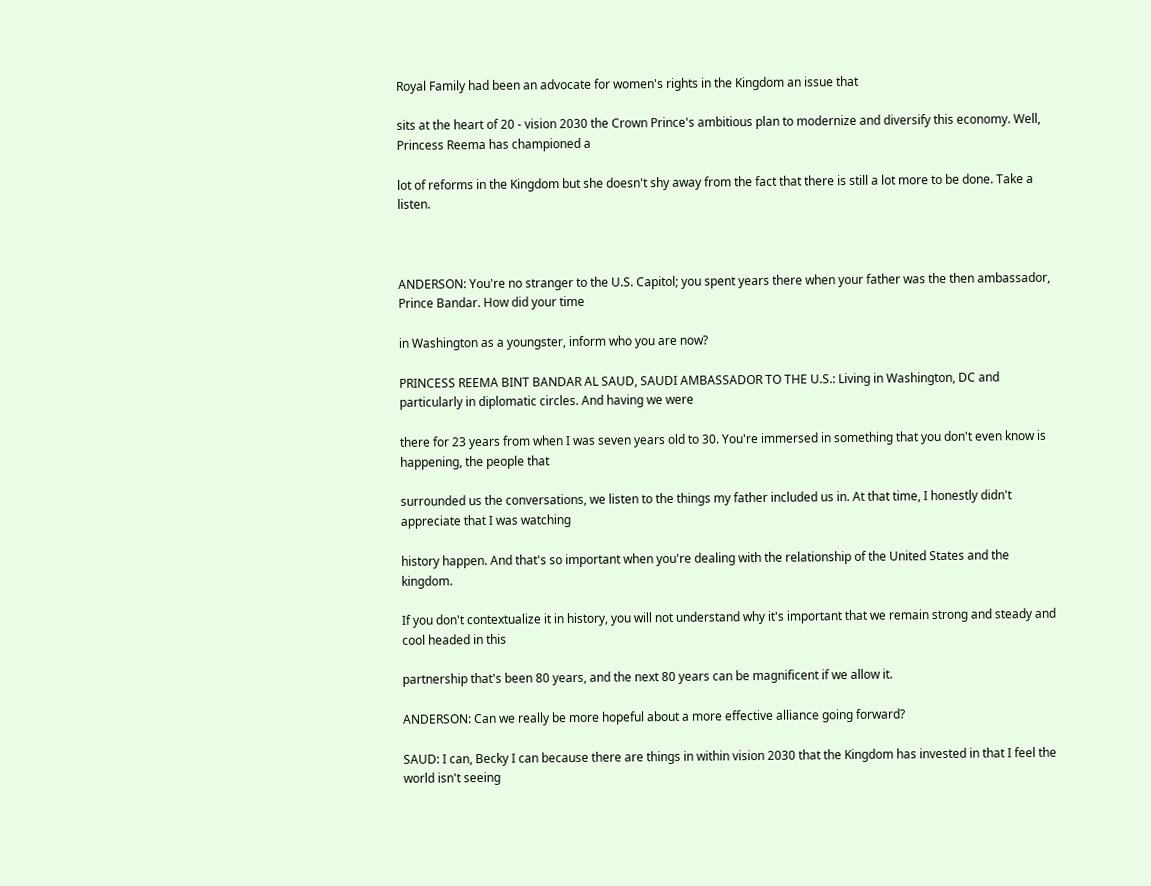Royal Family had been an advocate for women's rights in the Kingdom an issue that

sits at the heart of 20 - vision 2030 the Crown Prince's ambitious plan to modernize and diversify this economy. Well, Princess Reema has championed a

lot of reforms in the Kingdom but she doesn't shy away from the fact that there is still a lot more to be done. Take a listen.



ANDERSON: You're no stranger to the U.S. Capitol; you spent years there when your father was the then ambassador, Prince Bandar. How did your time

in Washington as a youngster, inform who you are now?

PRINCESS REEMA BINT BANDAR AL SAUD, SAUDI AMBASSADOR TO THE U.S.: Living in Washington, DC and particularly in diplomatic circles. And having we were

there for 23 years from when I was seven years old to 30. You're immersed in something that you don't even know is happening, the people that

surrounded us the conversations, we listen to the things my father included us in. At that time, I honestly didn't appreciate that I was watching

history happen. And that's so important when you're dealing with the relationship of the United States and the kingdom.

If you don't contextualize it in history, you will not understand why it's important that we remain strong and steady and cool headed in this

partnership that's been 80 years, and the next 80 years can be magnificent if we allow it.

ANDERSON: Can we really be more hopeful about a more effective alliance going forward?

SAUD: I can, Becky I can because there are things in within vision 2030 that the Kingdom has invested in that I feel the world isn't seeing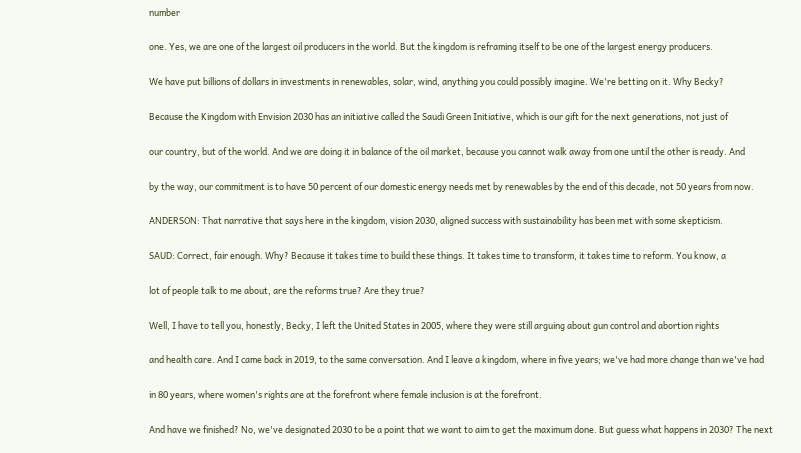number

one. Yes, we are one of the largest oil producers in the world. But the kingdom is reframing itself to be one of the largest energy producers.

We have put billions of dollars in investments in renewables, solar, wind, anything you could possibly imagine. We're betting on it. Why Becky?

Because the Kingdom with Envision 2030 has an initiative called the Saudi Green Initiative, which is our gift for the next generations, not just of

our country, but of the world. And we are doing it in balance of the oil market, because you cannot walk away from one until the other is ready. And

by the way, our commitment is to have 50 percent of our domestic energy needs met by renewables by the end of this decade, not 50 years from now.

ANDERSON: That narrative that says here in the kingdom, vision 2030, aligned success with sustainability has been met with some skepticism.

SAUD: Correct, fair enough. Why? Because it takes time to build these things. It takes time to transform, it takes time to reform. You know, a

lot of people talk to me about, are the reforms true? Are they true?

Well, I have to tell you, honestly, Becky, I left the United States in 2005, where they were still arguing about gun control and abortion rights

and health care. And I came back in 2019, to the same conversation. And I leave a kingdom, where in five years; we've had more change than we've had

in 80 years, where women's rights are at the forefront where female inclusion is at the forefront.

And have we finished? No, we've designated 2030 to be a point that we want to aim to get the maximum done. But guess what happens in 2030? The next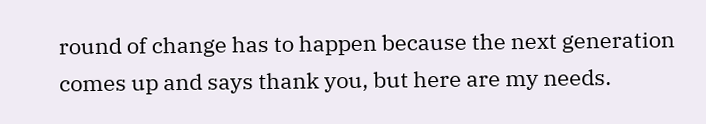round of change has to happen because the next generation comes up and says thank you, but here are my needs.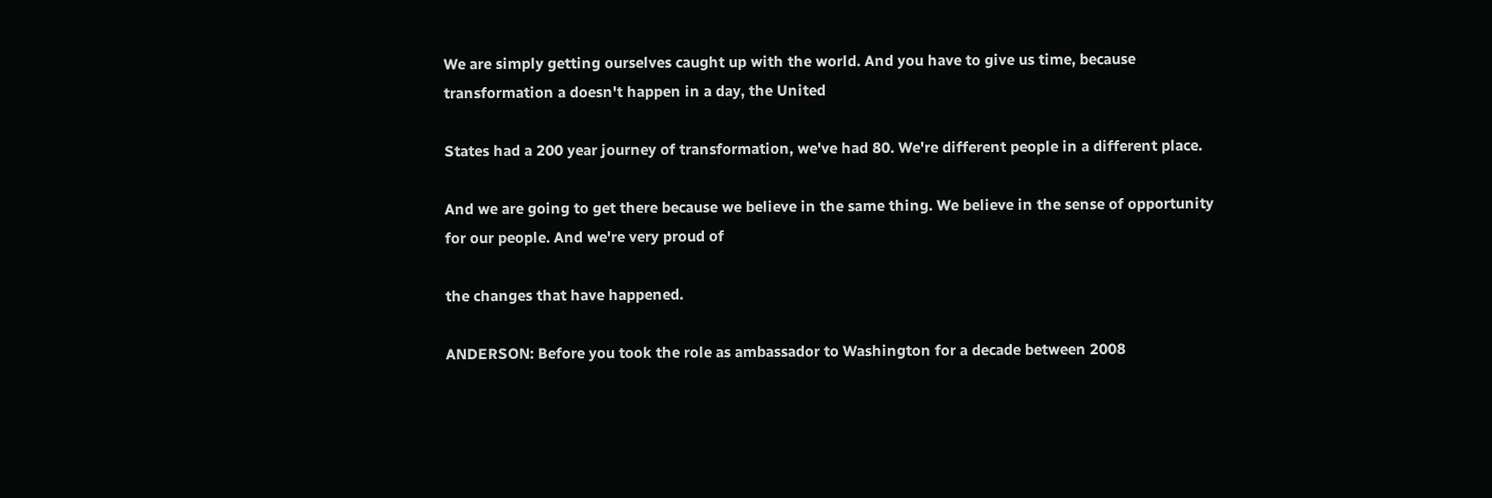We are simply getting ourselves caught up with the world. And you have to give us time, because transformation a doesn't happen in a day, the United

States had a 200 year journey of transformation, we've had 80. We're different people in a different place.

And we are going to get there because we believe in the same thing. We believe in the sense of opportunity for our people. And we're very proud of

the changes that have happened.

ANDERSON: Before you took the role as ambassador to Washington for a decade between 2008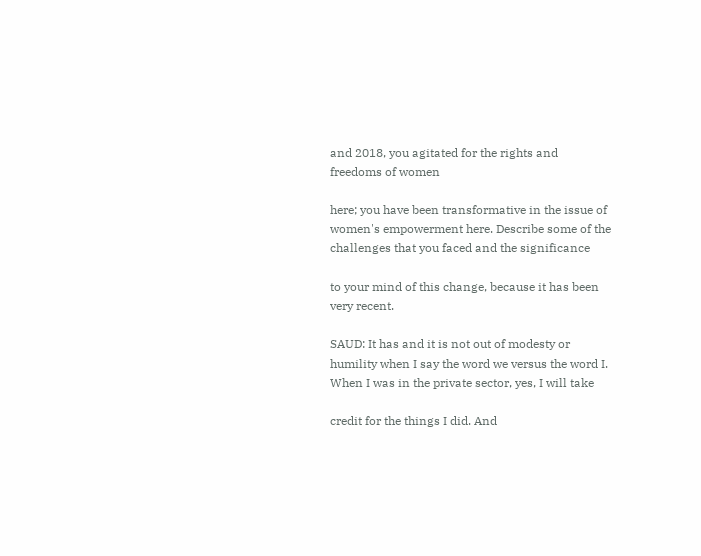and 2018, you agitated for the rights and freedoms of women

here; you have been transformative in the issue of women's empowerment here. Describe some of the challenges that you faced and the significance

to your mind of this change, because it has been very recent.

SAUD: It has and it is not out of modesty or humility when I say the word we versus the word I. When I was in the private sector, yes, I will take

credit for the things I did. And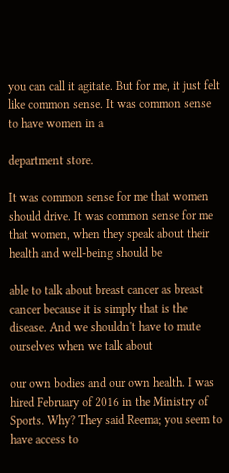you can call it agitate. But for me, it just felt like common sense. It was common sense to have women in a

department store.

It was common sense for me that women should drive. It was common sense for me that women, when they speak about their health and well-being should be

able to talk about breast cancer as breast cancer because it is simply that is the disease. And we shouldn't have to mute ourselves when we talk about

our own bodies and our own health. I was hired February of 2016 in the Ministry of Sports. Why? They said Reema; you seem to have access to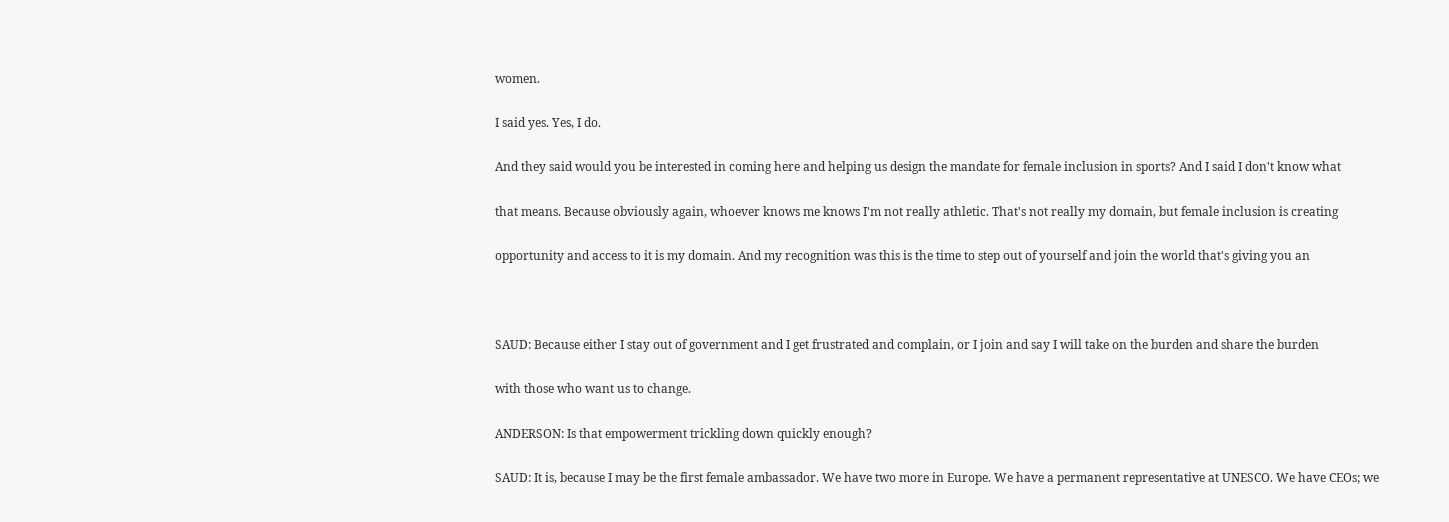women.

I said yes. Yes, I do.

And they said would you be interested in coming here and helping us design the mandate for female inclusion in sports? And I said I don't know what

that means. Because obviously again, whoever knows me knows I'm not really athletic. That's not really my domain, but female inclusion is creating

opportunity and access to it is my domain. And my recognition was this is the time to step out of yourself and join the world that's giving you an



SAUD: Because either I stay out of government and I get frustrated and complain, or I join and say I will take on the burden and share the burden

with those who want us to change.

ANDERSON: Is that empowerment trickling down quickly enough?

SAUD: It is, because I may be the first female ambassador. We have two more in Europe. We have a permanent representative at UNESCO. We have CEOs; we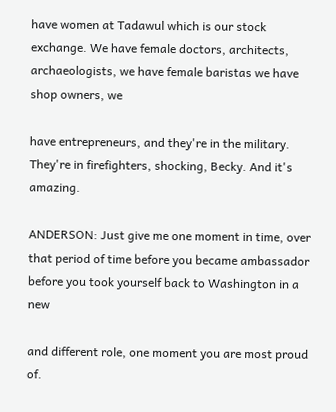have women at Tadawul which is our stock exchange. We have female doctors, architects, archaeologists, we have female baristas we have shop owners, we

have entrepreneurs, and they're in the military. They're in firefighters, shocking, Becky. And it's amazing.

ANDERSON: Just give me one moment in time, over that period of time before you became ambassador before you took yourself back to Washington in a new

and different role, one moment you are most proud of.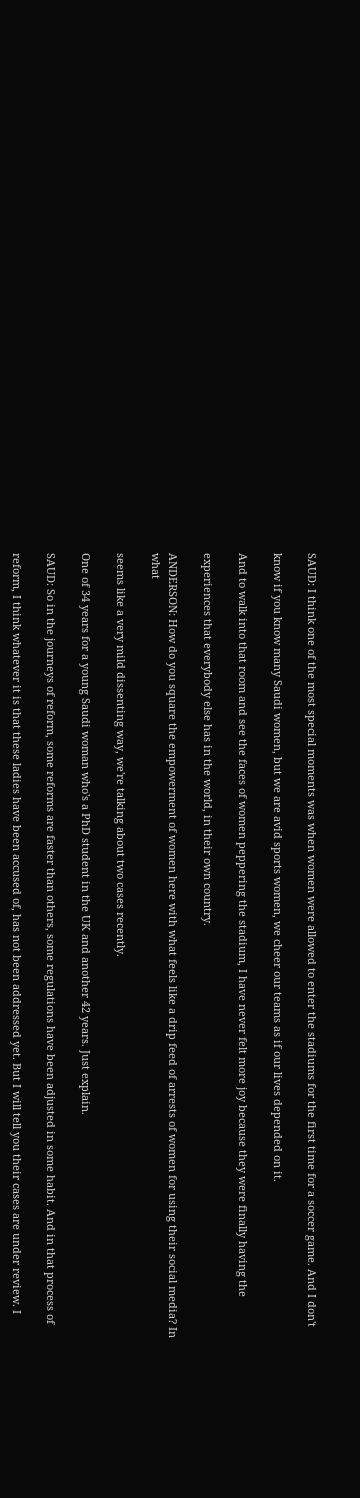SAUD: I think one of the most special moments was when women were allowed to enter the stadiums for the first time for a soccer game. And I don't

know if you know many Saudi women, but we are avid sports women, we cheer our teams as if our lives depended on it.

And to walk into that room and see the faces of women peppering the stadium, I have never felt more joy because they were finally having the

experiences that everybody else has in the world, in their own country.

ANDERSON: How do you square the empowerment of women here with what feels like a drip feed of arrests of women for using their social media? In what

seems like a very mild dissenting way, we're talking about two cases recently.

One of 34 years for a young Saudi woman who's a PhD student in the UK and another 42 years. Just explain.

SAUD: So in the journeys of reform, some reforms are faster than others, some regulations have been adjusted in some habit. And in that process of

reform, I think whatever it is that these ladies have been accused of, has not been addressed yet. But I will tell you their cases are under review. I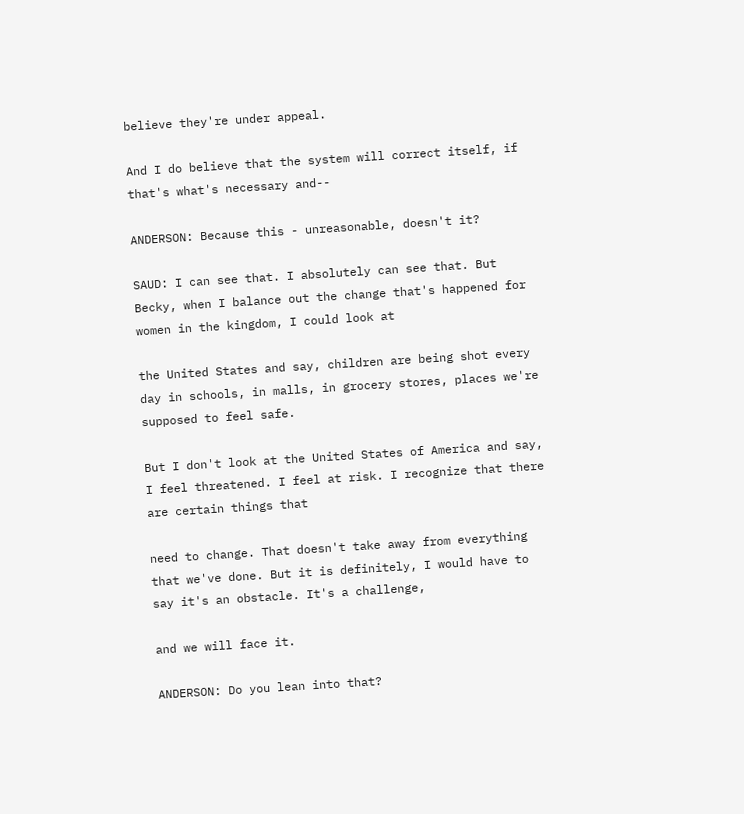believe they're under appeal.

And I do believe that the system will correct itself, if that's what's necessary and--

ANDERSON: Because this - unreasonable, doesn't it?

SAUD: I can see that. I absolutely can see that. But Becky, when I balance out the change that's happened for women in the kingdom, I could look at

the United States and say, children are being shot every day in schools, in malls, in grocery stores, places we're supposed to feel safe.

But I don't look at the United States of America and say, I feel threatened. I feel at risk. I recognize that there are certain things that

need to change. That doesn't take away from everything that we've done. But it is definitely, I would have to say it's an obstacle. It's a challenge,

and we will face it.

ANDERSON: Do you lean into that?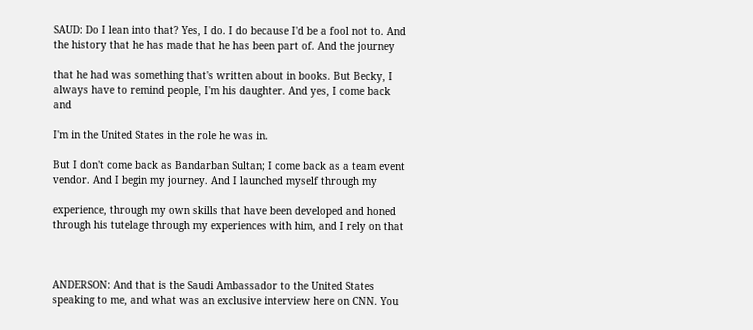SAUD: Do I lean into that? Yes, I do. I do because I'd be a fool not to. And the history that he has made that he has been part of. And the journey

that he had was something that's written about in books. But Becky, I always have to remind people, I'm his daughter. And yes, I come back and

I'm in the United States in the role he was in.

But I don't come back as Bandarban Sultan; I come back as a team event vendor. And I begin my journey. And I launched myself through my

experience, through my own skills that have been developed and honed through his tutelage through my experiences with him, and I rely on that



ANDERSON: And that is the Saudi Ambassador to the United States speaking to me, and what was an exclusive interview here on CNN. You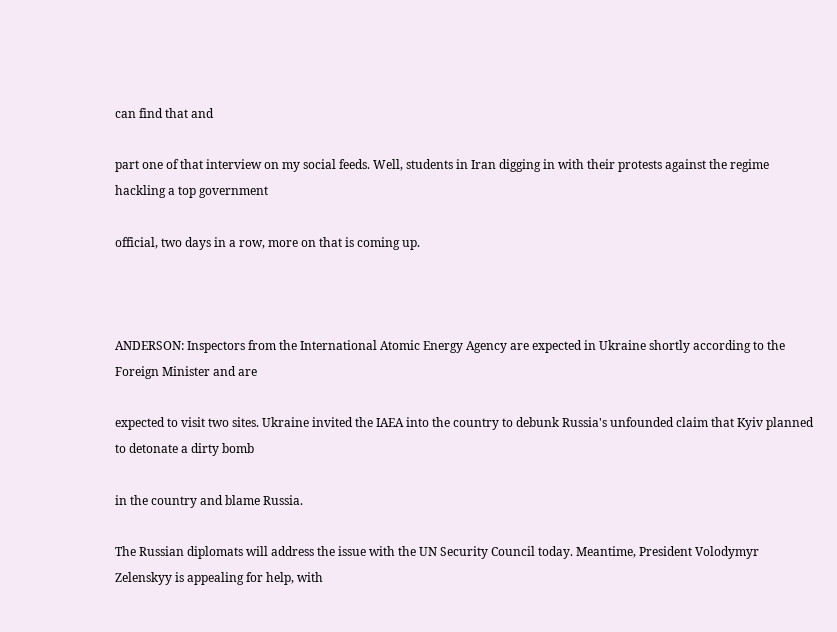can find that and

part one of that interview on my social feeds. Well, students in Iran digging in with their protests against the regime hackling a top government

official, two days in a row, more on that is coming up.



ANDERSON: Inspectors from the International Atomic Energy Agency are expected in Ukraine shortly according to the Foreign Minister and are

expected to visit two sites. Ukraine invited the IAEA into the country to debunk Russia's unfounded claim that Kyiv planned to detonate a dirty bomb

in the country and blame Russia.

The Russian diplomats will address the issue with the UN Security Council today. Meantime, President Volodymyr Zelenskyy is appealing for help, with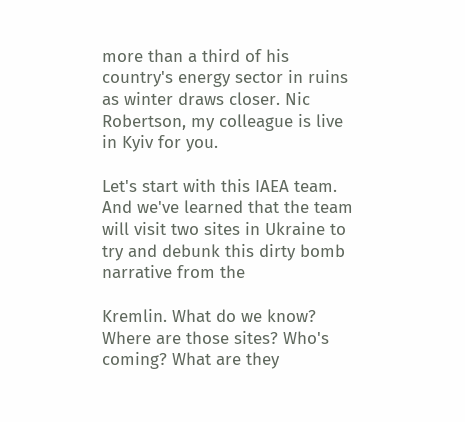more than a third of his country's energy sector in ruins as winter draws closer. Nic Robertson, my colleague is live in Kyiv for you.

Let's start with this IAEA team. And we've learned that the team will visit two sites in Ukraine to try and debunk this dirty bomb narrative from the

Kremlin. What do we know? Where are those sites? Who's coming? What are they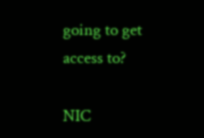going to get access to?

NIC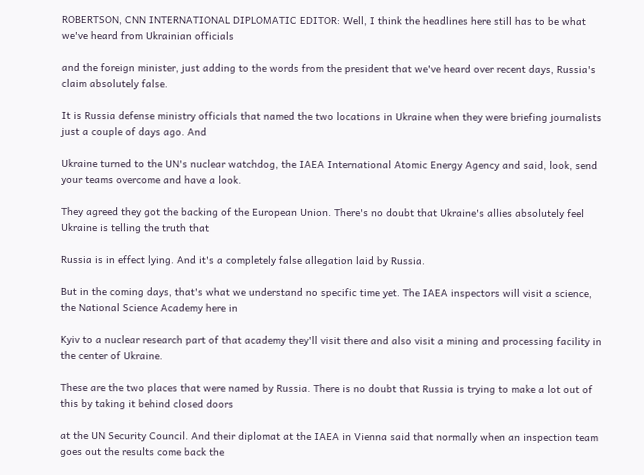ROBERTSON, CNN INTERNATIONAL DIPLOMATIC EDITOR: Well, I think the headlines here still has to be what we've heard from Ukrainian officials

and the foreign minister, just adding to the words from the president that we've heard over recent days, Russia's claim absolutely false.

It is Russia defense ministry officials that named the two locations in Ukraine when they were briefing journalists just a couple of days ago. And

Ukraine turned to the UN's nuclear watchdog, the IAEA International Atomic Energy Agency and said, look, send your teams overcome and have a look.

They agreed they got the backing of the European Union. There's no doubt that Ukraine's allies absolutely feel Ukraine is telling the truth that

Russia is in effect lying. And it's a completely false allegation laid by Russia.

But in the coming days, that's what we understand no specific time yet. The IAEA inspectors will visit a science, the National Science Academy here in

Kyiv to a nuclear research part of that academy they'll visit there and also visit a mining and processing facility in the center of Ukraine.

These are the two places that were named by Russia. There is no doubt that Russia is trying to make a lot out of this by taking it behind closed doors

at the UN Security Council. And their diplomat at the IAEA in Vienna said that normally when an inspection team goes out the results come back the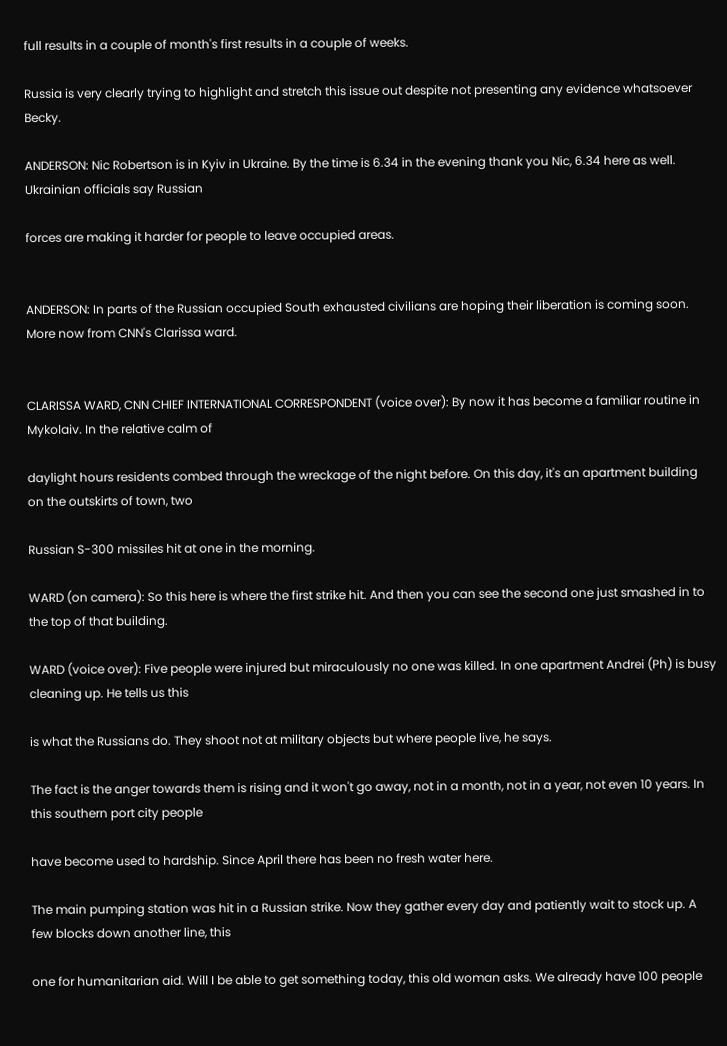full results in a couple of month's first results in a couple of weeks.

Russia is very clearly trying to highlight and stretch this issue out despite not presenting any evidence whatsoever Becky.

ANDERSON: Nic Robertson is in Kyiv in Ukraine. By the time is 6.34 in the evening thank you Nic, 6.34 here as well. Ukrainian officials say Russian

forces are making it harder for people to leave occupied areas.


ANDERSON: In parts of the Russian occupied South exhausted civilians are hoping their liberation is coming soon. More now from CNN's Clarissa ward.


CLARISSA WARD, CNN CHIEF INTERNATIONAL CORRESPONDENT (voice over): By now it has become a familiar routine in Mykolaiv. In the relative calm of

daylight hours residents combed through the wreckage of the night before. On this day, it's an apartment building on the outskirts of town, two

Russian S-300 missiles hit at one in the morning.

WARD (on camera): So this here is where the first strike hit. And then you can see the second one just smashed in to the top of that building.

WARD (voice over): Five people were injured but miraculously no one was killed. In one apartment Andrei (Ph) is busy cleaning up. He tells us this

is what the Russians do. They shoot not at military objects but where people live, he says.

The fact is the anger towards them is rising and it won't go away, not in a month, not in a year, not even 10 years. In this southern port city people

have become used to hardship. Since April there has been no fresh water here.

The main pumping station was hit in a Russian strike. Now they gather every day and patiently wait to stock up. A few blocks down another line, this

one for humanitarian aid. Will I be able to get something today, this old woman asks. We already have 100 people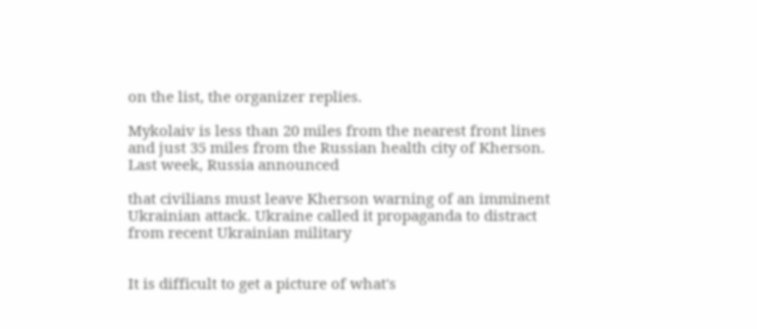on the list, the organizer replies.

Mykolaiv is less than 20 miles from the nearest front lines and just 35 miles from the Russian health city of Kherson. Last week, Russia announced

that civilians must leave Kherson warning of an imminent Ukrainian attack. Ukraine called it propaganda to distract from recent Ukrainian military


It is difficult to get a picture of what's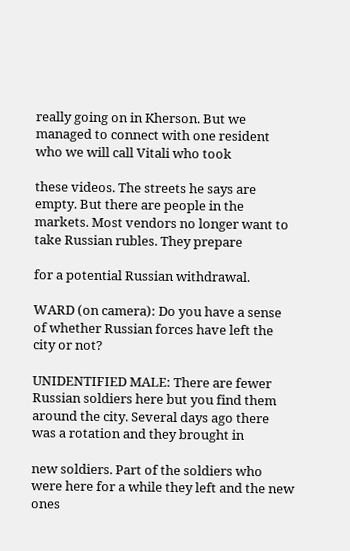really going on in Kherson. But we managed to connect with one resident who we will call Vitali who took

these videos. The streets he says are empty. But there are people in the markets. Most vendors no longer want to take Russian rubles. They prepare

for a potential Russian withdrawal.

WARD (on camera): Do you have a sense of whether Russian forces have left the city or not?

UNIDENTIFIED MALE: There are fewer Russian soldiers here but you find them around the city. Several days ago there was a rotation and they brought in

new soldiers. Part of the soldiers who were here for a while they left and the new ones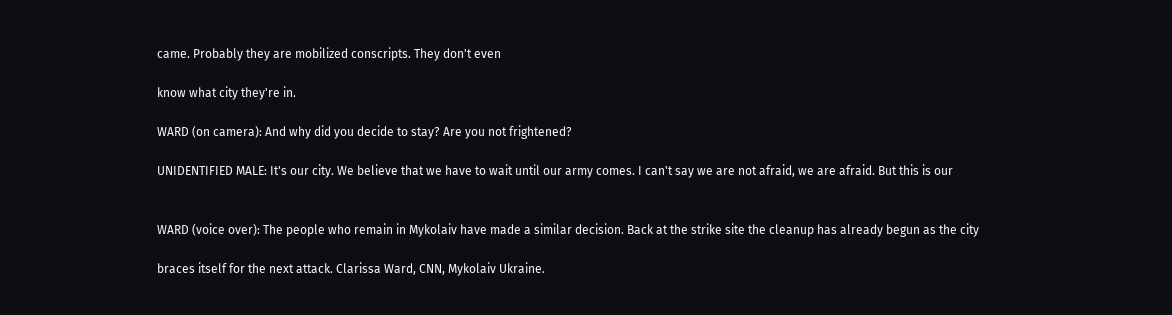came. Probably they are mobilized conscripts. They don't even

know what city they're in.

WARD (on camera): And why did you decide to stay? Are you not frightened?

UNIDENTIFIED MALE: It's our city. We believe that we have to wait until our army comes. I can't say we are not afraid, we are afraid. But this is our


WARD (voice over): The people who remain in Mykolaiv have made a similar decision. Back at the strike site the cleanup has already begun as the city

braces itself for the next attack. Clarissa Ward, CNN, Mykolaiv Ukraine.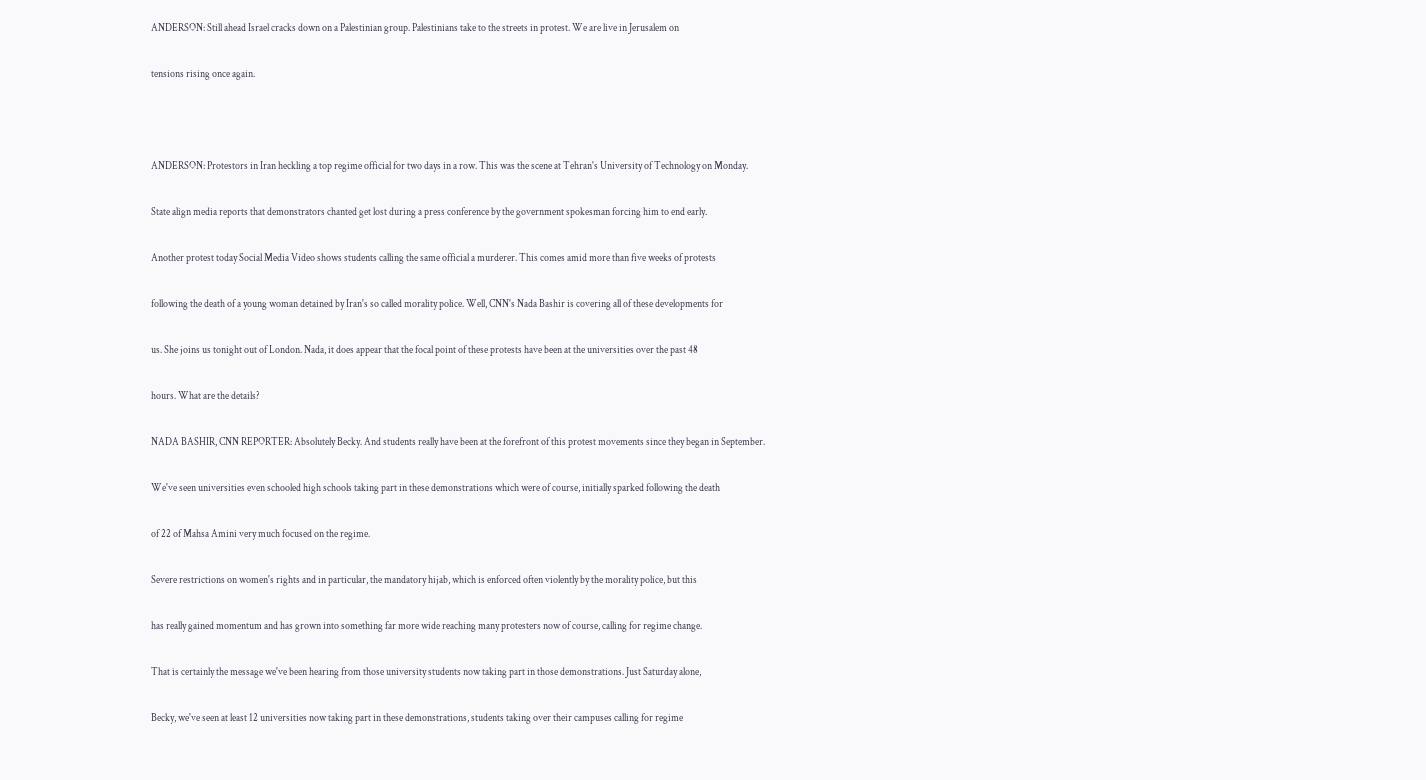ANDERSON: Still ahead Israel cracks down on a Palestinian group. Palestinians take to the streets in protest. We are live in Jerusalem on

tensions rising once again.



ANDERSON: Protestors in Iran heckling a top regime official for two days in a row. This was the scene at Tehran's University of Technology on Monday.

State align media reports that demonstrators chanted get lost during a press conference by the government spokesman forcing him to end early.

Another protest today Social Media Video shows students calling the same official a murderer. This comes amid more than five weeks of protests

following the death of a young woman detained by Iran's so called morality police. Well, CNN's Nada Bashir is covering all of these developments for

us. She joins us tonight out of London. Nada, it does appear that the focal point of these protests have been at the universities over the past 48

hours. What are the details?

NADA BASHIR, CNN REPORTER: Absolutely Becky. And students really have been at the forefront of this protest movements since they began in September.

We've seen universities even schooled high schools taking part in these demonstrations which were of course, initially sparked following the death

of 22 of Mahsa Amini very much focused on the regime.

Severe restrictions on women's rights and in particular, the mandatory hijab, which is enforced often violently by the morality police, but this

has really gained momentum and has grown into something far more wide reaching many protesters now of course, calling for regime change.

That is certainly the message we've been hearing from those university students now taking part in those demonstrations. Just Saturday alone,

Becky, we've seen at least 12 universities now taking part in these demonstrations, students taking over their campuses calling for regime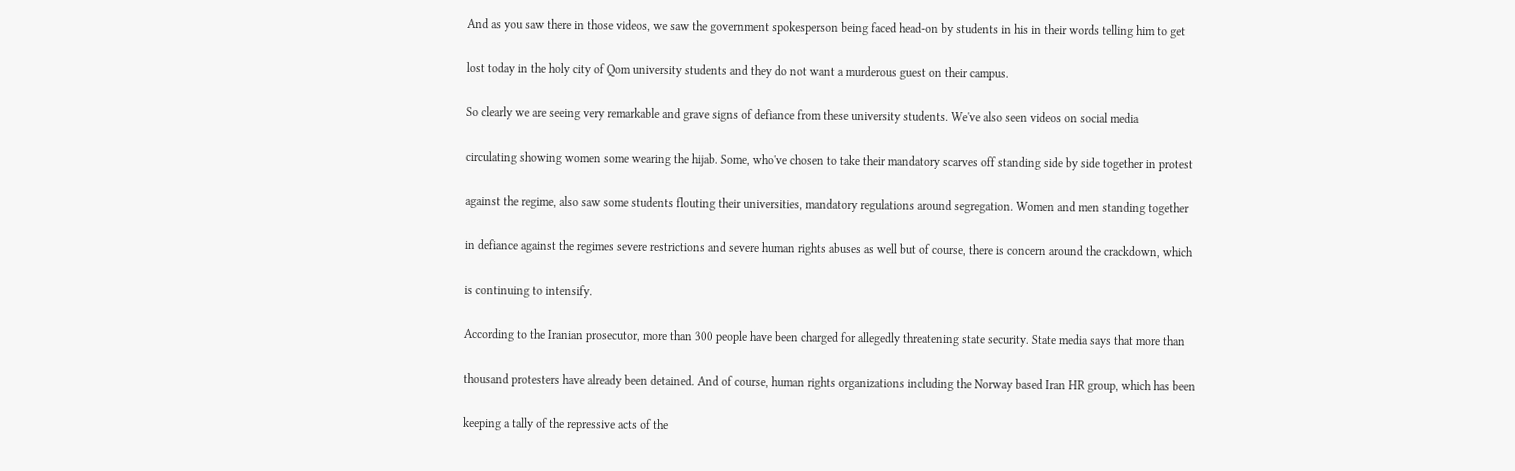And as you saw there in those videos, we saw the government spokesperson being faced head-on by students in his in their words telling him to get

lost today in the holy city of Qom university students and they do not want a murderous guest on their campus.

So clearly we are seeing very remarkable and grave signs of defiance from these university students. We've also seen videos on social media

circulating showing women some wearing the hijab. Some, who've chosen to take their mandatory scarves off standing side by side together in protest

against the regime, also saw some students flouting their universities, mandatory regulations around segregation. Women and men standing together

in defiance against the regimes severe restrictions and severe human rights abuses as well but of course, there is concern around the crackdown, which

is continuing to intensify.

According to the Iranian prosecutor, more than 300 people have been charged for allegedly threatening state security. State media says that more than

thousand protesters have already been detained. And of course, human rights organizations including the Norway based Iran HR group, which has been

keeping a tally of the repressive acts of the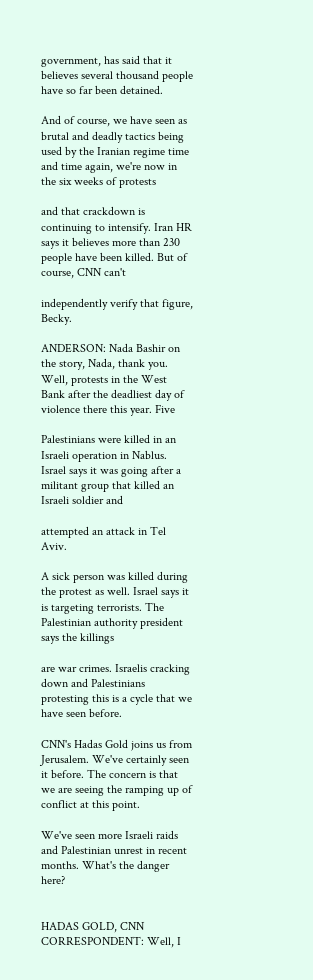government, has said that it believes several thousand people have so far been detained.

And of course, we have seen as brutal and deadly tactics being used by the Iranian regime time and time again, we're now in the six weeks of protests

and that crackdown is continuing to intensify. Iran HR says it believes more than 230 people have been killed. But of course, CNN can't

independently verify that figure, Becky.

ANDERSON: Nada Bashir on the story, Nada, thank you. Well, protests in the West Bank after the deadliest day of violence there this year. Five

Palestinians were killed in an Israeli operation in Nablus. Israel says it was going after a militant group that killed an Israeli soldier and

attempted an attack in Tel Aviv.

A sick person was killed during the protest as well. Israel says it is targeting terrorists. The Palestinian authority president says the killings

are war crimes. Israelis cracking down and Palestinians protesting this is a cycle that we have seen before.

CNN's Hadas Gold joins us from Jerusalem. We've certainly seen it before. The concern is that we are seeing the ramping up of conflict at this point.

We've seen more Israeli raids and Palestinian unrest in recent months. What's the danger here?


HADAS GOLD, CNN CORRESPONDENT: Well, I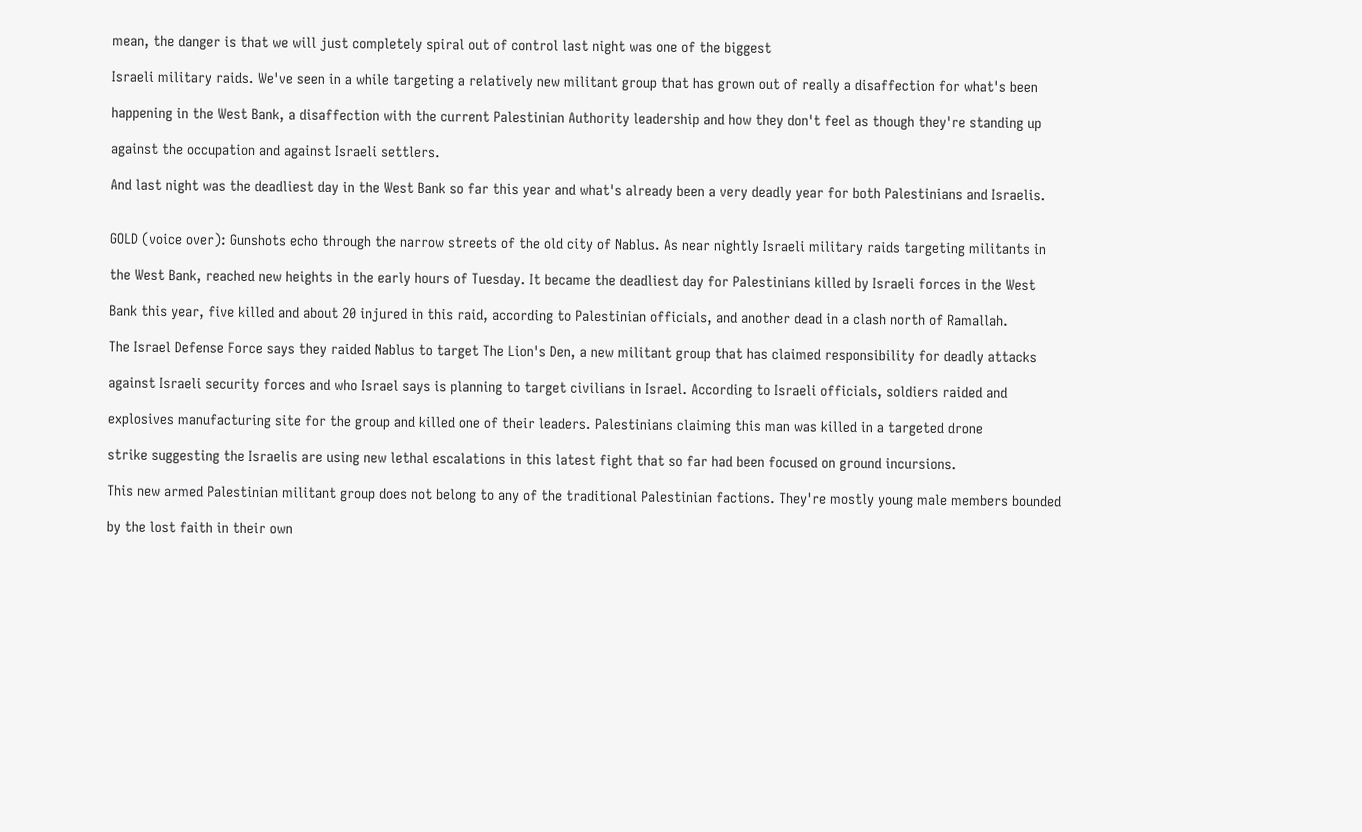mean, the danger is that we will just completely spiral out of control last night was one of the biggest

Israeli military raids. We've seen in a while targeting a relatively new militant group that has grown out of really a disaffection for what's been

happening in the West Bank, a disaffection with the current Palestinian Authority leadership and how they don't feel as though they're standing up

against the occupation and against Israeli settlers.

And last night was the deadliest day in the West Bank so far this year and what's already been a very deadly year for both Palestinians and Israelis.


GOLD (voice over): Gunshots echo through the narrow streets of the old city of Nablus. As near nightly Israeli military raids targeting militants in

the West Bank, reached new heights in the early hours of Tuesday. It became the deadliest day for Palestinians killed by Israeli forces in the West

Bank this year, five killed and about 20 injured in this raid, according to Palestinian officials, and another dead in a clash north of Ramallah.

The Israel Defense Force says they raided Nablus to target The Lion's Den, a new militant group that has claimed responsibility for deadly attacks

against Israeli security forces and who Israel says is planning to target civilians in Israel. According to Israeli officials, soldiers raided and

explosives manufacturing site for the group and killed one of their leaders. Palestinians claiming this man was killed in a targeted drone

strike suggesting the Israelis are using new lethal escalations in this latest fight that so far had been focused on ground incursions.

This new armed Palestinian militant group does not belong to any of the traditional Palestinian factions. They're mostly young male members bounded

by the lost faith in their own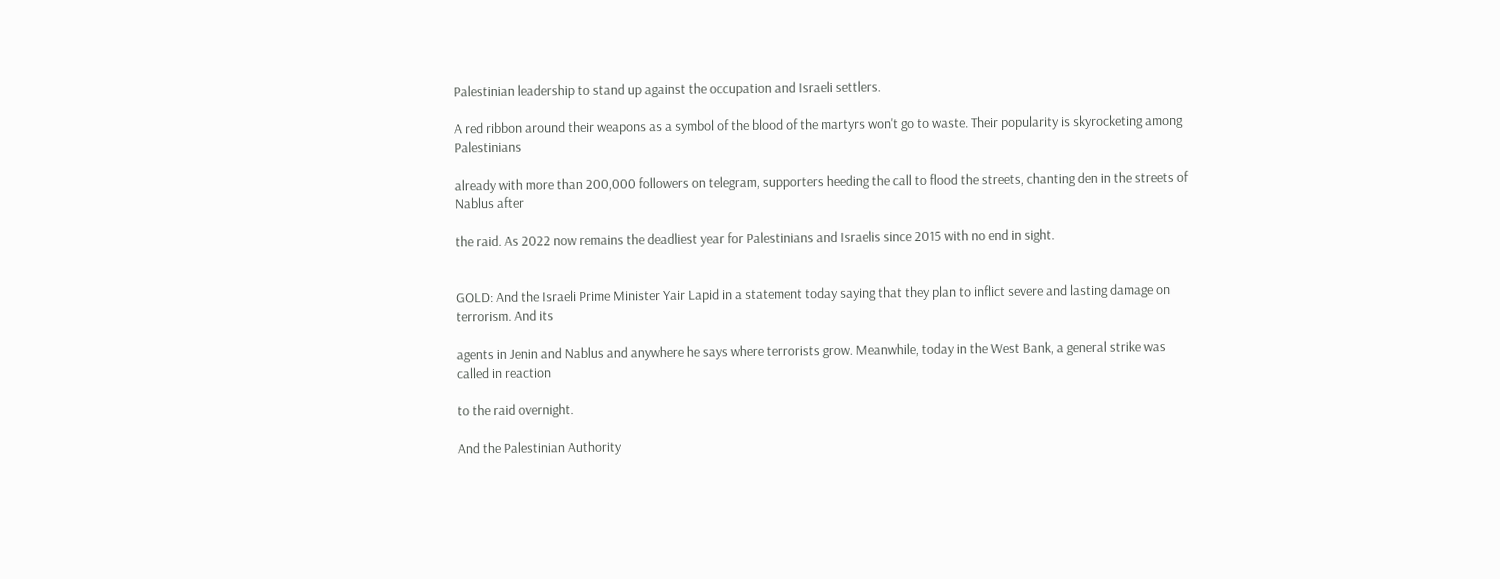Palestinian leadership to stand up against the occupation and Israeli settlers.

A red ribbon around their weapons as a symbol of the blood of the martyrs won't go to waste. Their popularity is skyrocketing among Palestinians

already with more than 200,000 followers on telegram, supporters heeding the call to flood the streets, chanting den in the streets of Nablus after

the raid. As 2022 now remains the deadliest year for Palestinians and Israelis since 2015 with no end in sight.


GOLD: And the Israeli Prime Minister Yair Lapid in a statement today saying that they plan to inflict severe and lasting damage on terrorism. And its

agents in Jenin and Nablus and anywhere he says where terrorists grow. Meanwhile, today in the West Bank, a general strike was called in reaction

to the raid overnight.

And the Palestinian Authority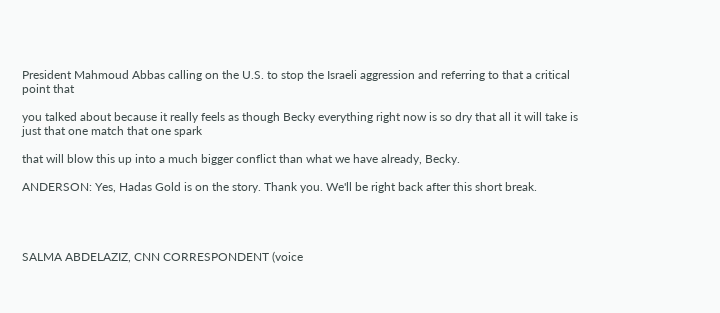President Mahmoud Abbas calling on the U.S. to stop the Israeli aggression and referring to that a critical point that

you talked about because it really feels as though Becky everything right now is so dry that all it will take is just that one match that one spark

that will blow this up into a much bigger conflict than what we have already, Becky.

ANDERSON: Yes, Hadas Gold is on the story. Thank you. We'll be right back after this short break.




SALMA ABDELAZIZ, CNN CORRESPONDENT (voice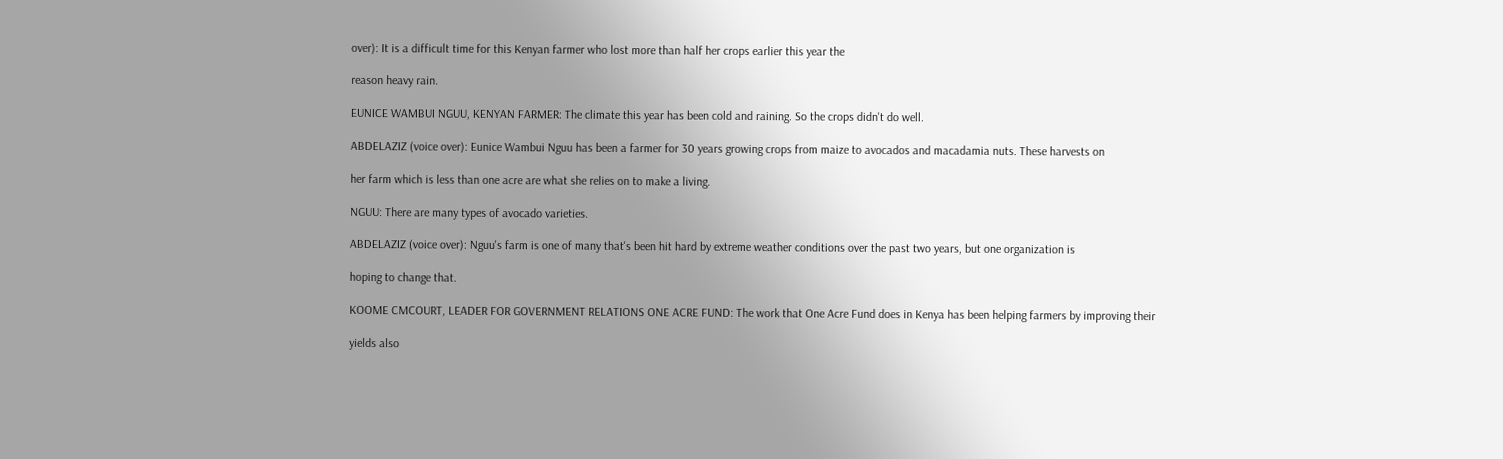over): It is a difficult time for this Kenyan farmer who lost more than half her crops earlier this year the

reason heavy rain.

EUNICE WAMBUI NGUU, KENYAN FARMER: The climate this year has been cold and raining. So the crops didn't do well.

ABDELAZIZ (voice over): Eunice Wambui Nguu has been a farmer for 30 years growing crops from maize to avocados and macadamia nuts. These harvests on

her farm which is less than one acre are what she relies on to make a living.

NGUU: There are many types of avocado varieties.

ABDELAZIZ (voice over): Nguu's farm is one of many that's been hit hard by extreme weather conditions over the past two years, but one organization is

hoping to change that.

KOOME CMCOURT, LEADER FOR GOVERNMENT RELATIONS ONE ACRE FUND: The work that One Acre Fund does in Kenya has been helping farmers by improving their

yields also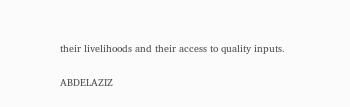their livelihoods and their access to quality inputs.

ABDELAZIZ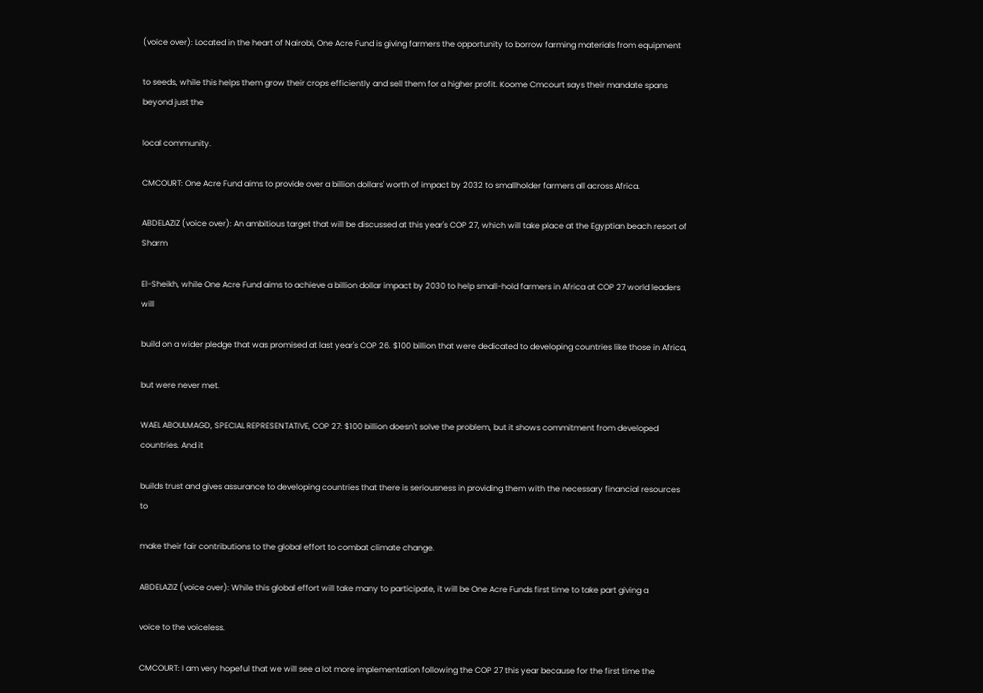(voice over): Located in the heart of Nairobi, One Acre Fund is giving farmers the opportunity to borrow farming materials from equipment

to seeds, while this helps them grow their crops efficiently and sell them for a higher profit. Koome Cmcourt says their mandate spans beyond just the

local community.

CMCOURT: One Acre Fund aims to provide over a billion dollars' worth of impact by 2032 to smallholder farmers all across Africa.

ABDELAZIZ (voice over): An ambitious target that will be discussed at this year's COP 27, which will take place at the Egyptian beach resort of Sharm

El-Sheikh, while One Acre Fund aims to achieve a billion dollar impact by 2030 to help small-hold farmers in Africa at COP 27 world leaders will

build on a wider pledge that was promised at last year's COP 26. $100 billion that were dedicated to developing countries like those in Africa,

but were never met.

WAEL ABOULMAGD, SPECIAL REPRESENTATIVE, COP 27: $100 billion doesn't solve the problem, but it shows commitment from developed countries. And it

builds trust and gives assurance to developing countries that there is seriousness in providing them with the necessary financial resources to

make their fair contributions to the global effort to combat climate change.

ABDELAZIZ (voice over): While this global effort will take many to participate, it will be One Acre Funds first time to take part giving a

voice to the voiceless.

CMCOURT: I am very hopeful that we will see a lot more implementation following the COP 27 this year because for the first time the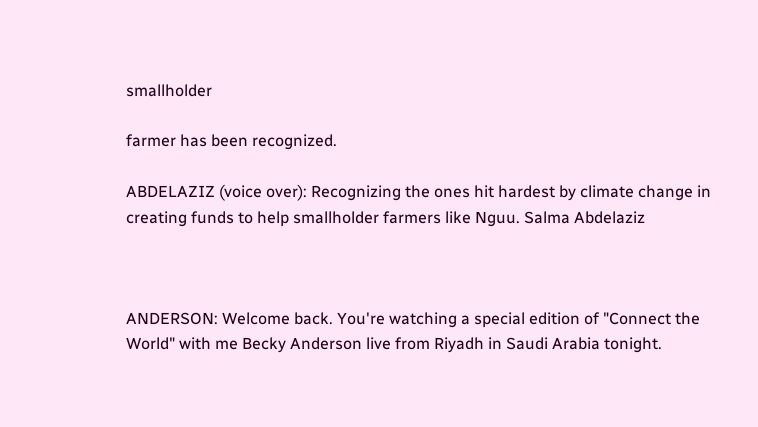smallholder

farmer has been recognized.

ABDELAZIZ (voice over): Recognizing the ones hit hardest by climate change in creating funds to help smallholder farmers like Nguu. Salma Abdelaziz



ANDERSON: Welcome back. You're watching a special edition of "Connect the World" with me Becky Anderson live from Riyadh in Saudi Arabia tonight.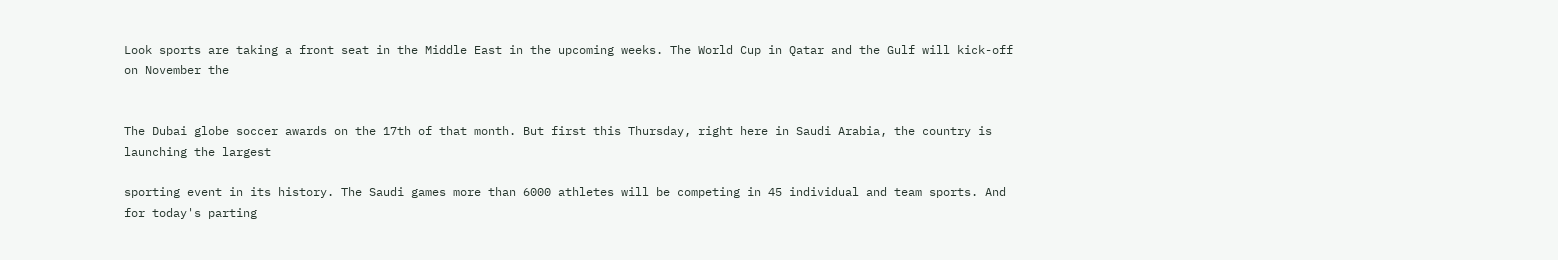Look sports are taking a front seat in the Middle East in the upcoming weeks. The World Cup in Qatar and the Gulf will kick-off on November the


The Dubai globe soccer awards on the 17th of that month. But first this Thursday, right here in Saudi Arabia, the country is launching the largest

sporting event in its history. The Saudi games more than 6000 athletes will be competing in 45 individual and team sports. And for today's parting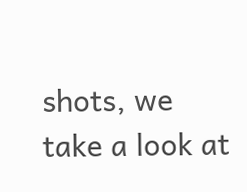shots, we take a look at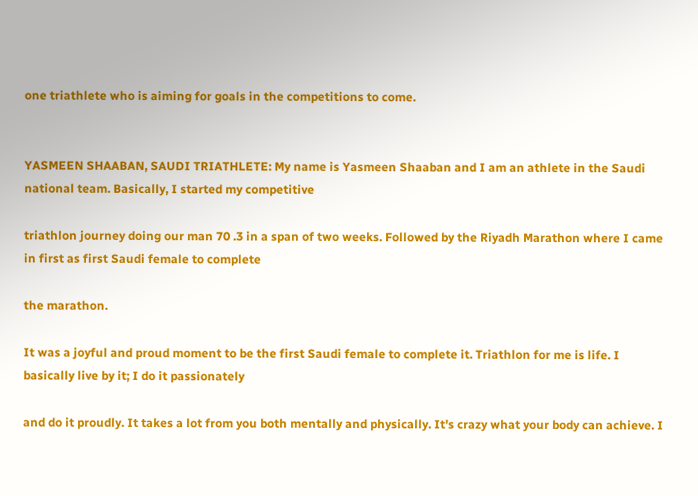one triathlete who is aiming for goals in the competitions to come.


YASMEEN SHAABAN, SAUDI TRIATHLETE: My name is Yasmeen Shaaban and I am an athlete in the Saudi national team. Basically, I started my competitive

triathlon journey doing our man 70 .3 in a span of two weeks. Followed by the Riyadh Marathon where I came in first as first Saudi female to complete

the marathon.

It was a joyful and proud moment to be the first Saudi female to complete it. Triathlon for me is life. I basically live by it; I do it passionately

and do it proudly. It takes a lot from you both mentally and physically. It's crazy what your body can achieve. I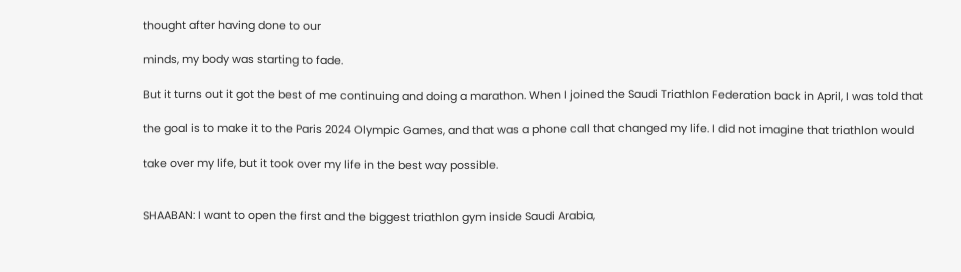thought after having done to our

minds, my body was starting to fade.

But it turns out it got the best of me continuing and doing a marathon. When I joined the Saudi Triathlon Federation back in April, I was told that

the goal is to make it to the Paris 2024 Olympic Games, and that was a phone call that changed my life. I did not imagine that triathlon would

take over my life, but it took over my life in the best way possible.


SHAABAN: I want to open the first and the biggest triathlon gym inside Saudi Arabia,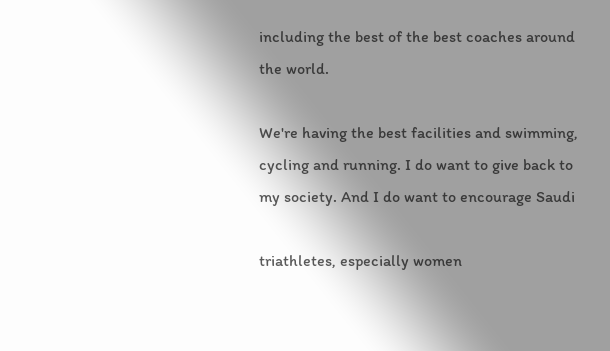including the best of the best coaches around the world.

We're having the best facilities and swimming, cycling and running. I do want to give back to my society. And I do want to encourage Saudi

triathletes, especially women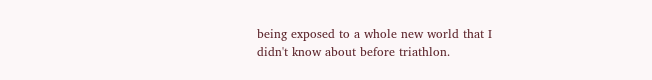being exposed to a whole new world that I didn't know about before triathlon.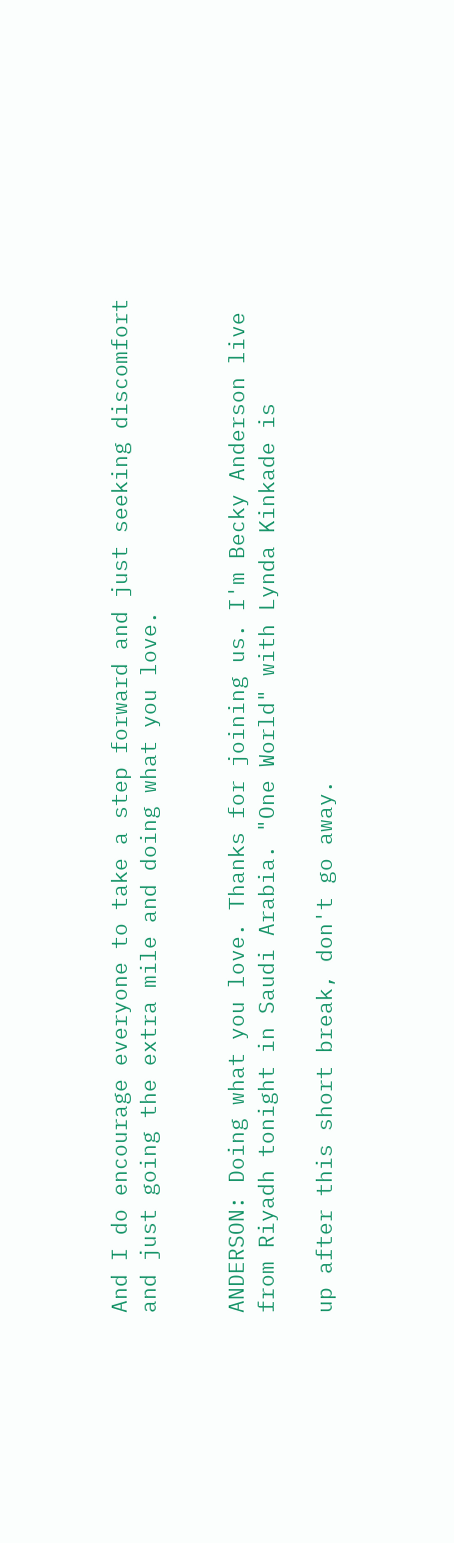And I do encourage everyone to take a step forward and just seeking discomfort and just going the extra mile and doing what you love.


ANDERSON: Doing what you love. Thanks for joining us. I'm Becky Anderson live from Riyadh tonight in Saudi Arabia. "One World" with Lynda Kinkade is

up after this short break, don't go away.